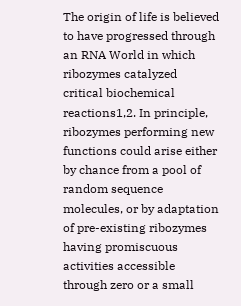The origin of life is believed to have progressed through an RNA World in which ribozymes catalyzed critical biochemical reactions1,2. In principle, ribozymes performing new functions could arise either by chance from a pool of random sequence molecules, or by adaptation of pre-existing ribozymes having promiscuous activities accessible through zero or a small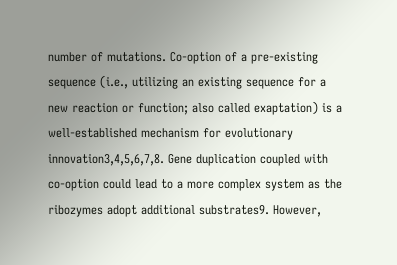number of mutations. Co-option of a pre-existing sequence (i.e., utilizing an existing sequence for a new reaction or function; also called exaptation) is a well-established mechanism for evolutionary innovation3,4,5,6,7,8. Gene duplication coupled with co-option could lead to a more complex system as the ribozymes adopt additional substrates9. However,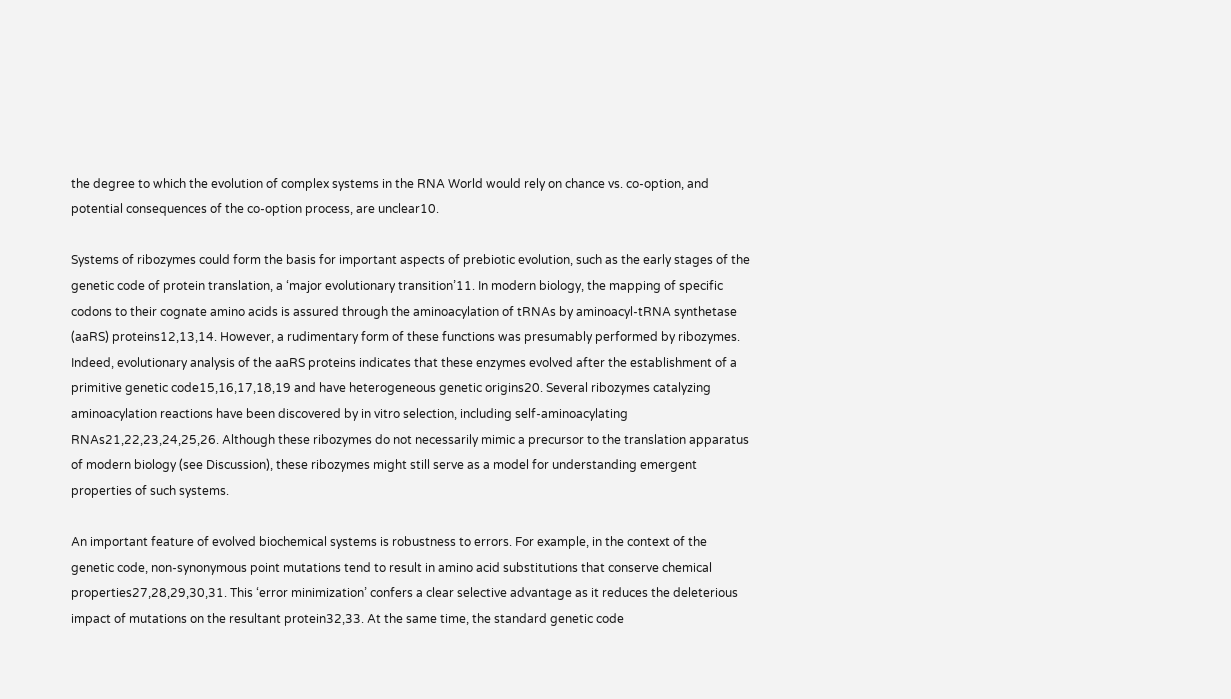the degree to which the evolution of complex systems in the RNA World would rely on chance vs. co-option, and potential consequences of the co-option process, are unclear10.

Systems of ribozymes could form the basis for important aspects of prebiotic evolution, such as the early stages of the genetic code of protein translation, a ‘major evolutionary transition’11. In modern biology, the mapping of specific codons to their cognate amino acids is assured through the aminoacylation of tRNAs by aminoacyl-tRNA synthetase (aaRS) proteins12,13,14. However, a rudimentary form of these functions was presumably performed by ribozymes. Indeed, evolutionary analysis of the aaRS proteins indicates that these enzymes evolved after the establishment of a primitive genetic code15,16,17,18,19 and have heterogeneous genetic origins20. Several ribozymes catalyzing aminoacylation reactions have been discovered by in vitro selection, including self-aminoacylating RNAs21,22,23,24,25,26. Although these ribozymes do not necessarily mimic a precursor to the translation apparatus of modern biology (see Discussion), these ribozymes might still serve as a model for understanding emergent properties of such systems.

An important feature of evolved biochemical systems is robustness to errors. For example, in the context of the genetic code, non-synonymous point mutations tend to result in amino acid substitutions that conserve chemical properties27,28,29,30,31. This ‘error minimization’ confers a clear selective advantage as it reduces the deleterious impact of mutations on the resultant protein32,33. At the same time, the standard genetic code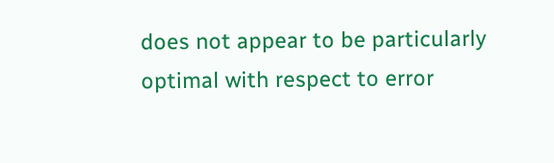does not appear to be particularly optimal with respect to error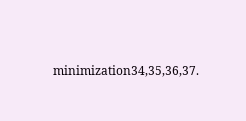minimization34,35,36,37.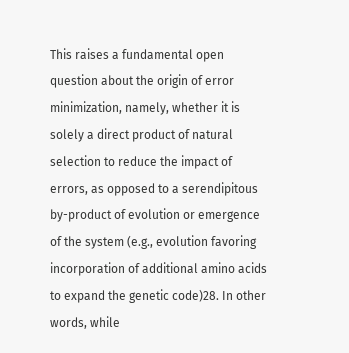This raises a fundamental open question about the origin of error minimization, namely, whether it is solely a direct product of natural selection to reduce the impact of errors, as opposed to a serendipitous by-product of evolution or emergence of the system (e.g., evolution favoring incorporation of additional amino acids to expand the genetic code)28. In other words, while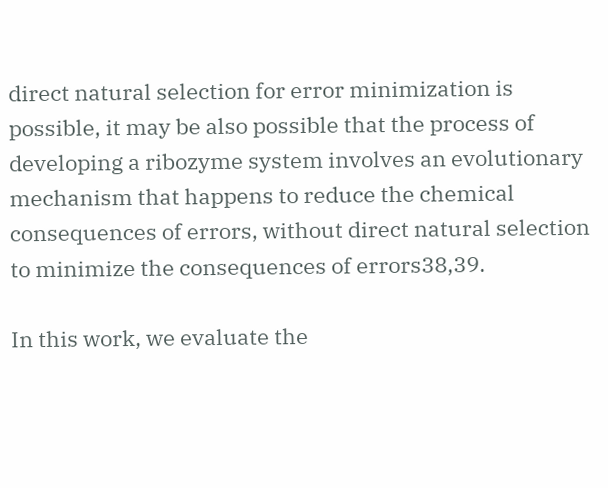direct natural selection for error minimization is possible, it may be also possible that the process of developing a ribozyme system involves an evolutionary mechanism that happens to reduce the chemical consequences of errors, without direct natural selection to minimize the consequences of errors38,39.

In this work, we evaluate the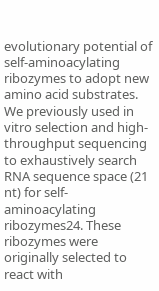evolutionary potential of self-aminoacylating ribozymes to adopt new amino acid substrates. We previously used in vitro selection and high-throughput sequencing to exhaustively search RNA sequence space (21 nt) for self-aminoacylating ribozymes24. These ribozymes were originally selected to react with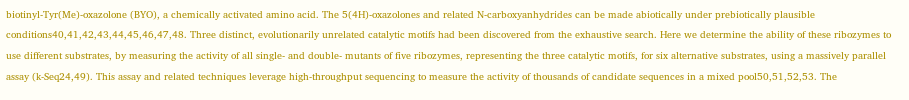biotinyl-Tyr(Me)-oxazolone (BYO), a chemically activated amino acid. The 5(4H)-oxazolones and related N-carboxyanhydrides can be made abiotically under prebiotically plausible conditions40,41,42,43,44,45,46,47,48. Three distinct, evolutionarily unrelated catalytic motifs had been discovered from the exhaustive search. Here we determine the ability of these ribozymes to use different substrates, by measuring the activity of all single- and double- mutants of five ribozymes, representing the three catalytic motifs, for six alternative substrates, using a massively parallel assay (k-Seq24,49). This assay and related techniques leverage high-throughput sequencing to measure the activity of thousands of candidate sequences in a mixed pool50,51,52,53. The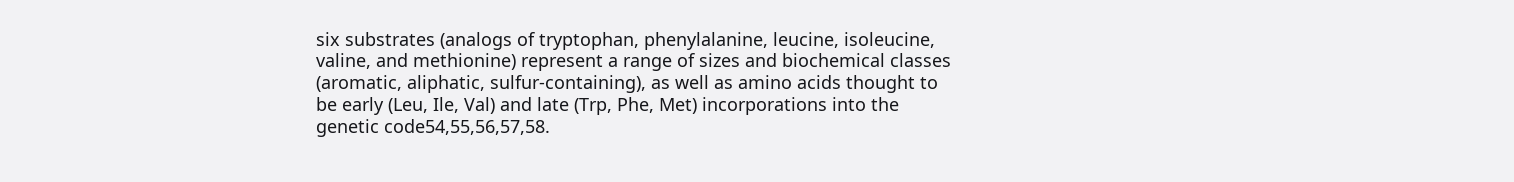six substrates (analogs of tryptophan, phenylalanine, leucine, isoleucine, valine, and methionine) represent a range of sizes and biochemical classes (aromatic, aliphatic, sulfur-containing), as well as amino acids thought to be early (Leu, Ile, Val) and late (Trp, Phe, Met) incorporations into the genetic code54,55,56,57,58.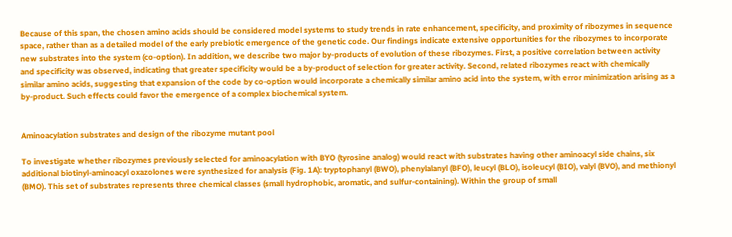Because of this span, the chosen amino acids should be considered model systems to study trends in rate enhancement, specificity, and proximity of ribozymes in sequence space, rather than as a detailed model of the early prebiotic emergence of the genetic code. Our findings indicate extensive opportunities for the ribozymes to incorporate new substrates into the system (co-option). In addition, we describe two major by-products of evolution of these ribozymes. First, a positive correlation between activity and specificity was observed, indicating that greater specificity would be a by-product of selection for greater activity. Second, related ribozymes react with chemically similar amino acids, suggesting that expansion of the code by co-option would incorporate a chemically similar amino acid into the system, with error minimization arising as a by-product. Such effects could favor the emergence of a complex biochemical system.


Aminoacylation substrates and design of the ribozyme mutant pool

To investigate whether ribozymes previously selected for aminoacylation with BYO (tyrosine analog) would react with substrates having other aminoacyl side chains, six additional biotinyl-aminoacyl oxazolones were synthesized for analysis (Fig. 1A): tryptophanyl (BWO), phenylalanyl (BFO), leucyl (BLO), isoleucyl (BIO), valyl (BVO), and methionyl (BMO). This set of substrates represents three chemical classes (small hydrophobic, aromatic, and sulfur-containing). Within the group of small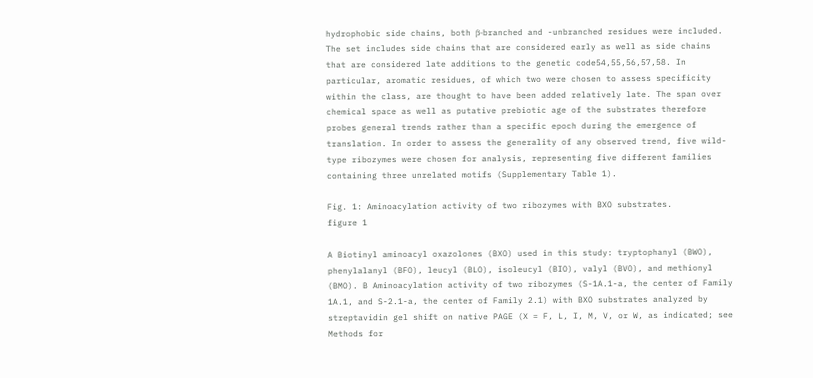hydrophobic side chains, both β-branched and -unbranched residues were included. The set includes side chains that are considered early as well as side chains that are considered late additions to the genetic code54,55,56,57,58. In particular, aromatic residues, of which two were chosen to assess specificity within the class, are thought to have been added relatively late. The span over chemical space as well as putative prebiotic age of the substrates therefore probes general trends rather than a specific epoch during the emergence of translation. In order to assess the generality of any observed trend, five wild-type ribozymes were chosen for analysis, representing five different families containing three unrelated motifs (Supplementary Table 1).

Fig. 1: Aminoacylation activity of two ribozymes with BXO substrates.
figure 1

A Biotinyl aminoacyl oxazolones (BXO) used in this study: tryptophanyl (BWO), phenylalanyl (BFO), leucyl (BLO), isoleucyl (BIO), valyl (BVO), and methionyl (BMO). B Aminoacylation activity of two ribozymes (S-1A.1-a, the center of Family 1A.1, and S-2.1-a, the center of Family 2.1) with BXO substrates analyzed by streptavidin gel shift on native PAGE (X = F, L, I, M, V, or W, as indicated; see Methods for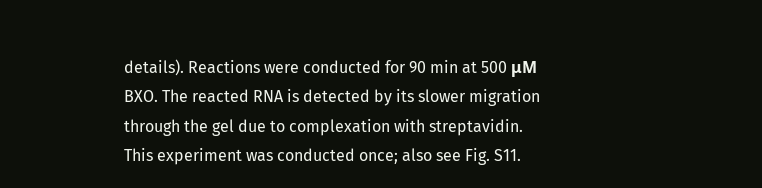details). Reactions were conducted for 90 min at 500 μM BXO. The reacted RNA is detected by its slower migration through the gel due to complexation with streptavidin. This experiment was conducted once; also see Fig. S11.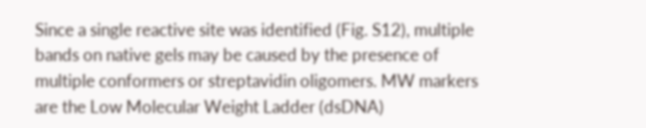Since a single reactive site was identified (Fig. S12), multiple bands on native gels may be caused by the presence of multiple conformers or streptavidin oligomers. MW markers are the Low Molecular Weight Ladder (dsDNA)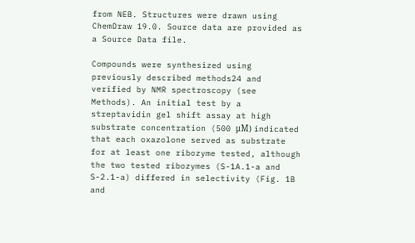from NEB. Structures were drawn using ChemDraw 19.0. Source data are provided as a Source Data file.

Compounds were synthesized using previously described methods24 and verified by NMR spectroscopy (see Methods). An initial test by a streptavidin gel shift assay at high substrate concentration (500 μM) indicated that each oxazolone served as substrate for at least one ribozyme tested, although the two tested ribozymes (S-1A.1-a and S-2.1-a) differed in selectivity (Fig. 1B and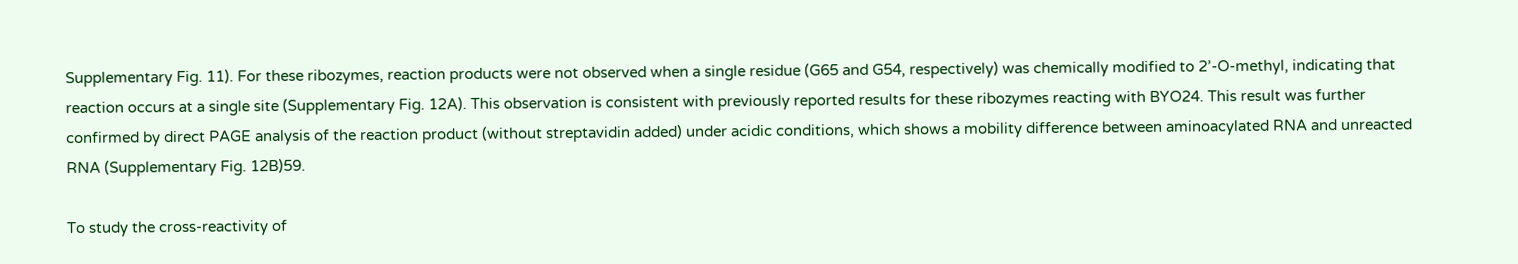Supplementary Fig. 11). For these ribozymes, reaction products were not observed when a single residue (G65 and G54, respectively) was chemically modified to 2’-O-methyl, indicating that reaction occurs at a single site (Supplementary Fig. 12A). This observation is consistent with previously reported results for these ribozymes reacting with BYO24. This result was further confirmed by direct PAGE analysis of the reaction product (without streptavidin added) under acidic conditions, which shows a mobility difference between aminoacylated RNA and unreacted RNA (Supplementary Fig. 12B)59.

To study the cross-reactivity of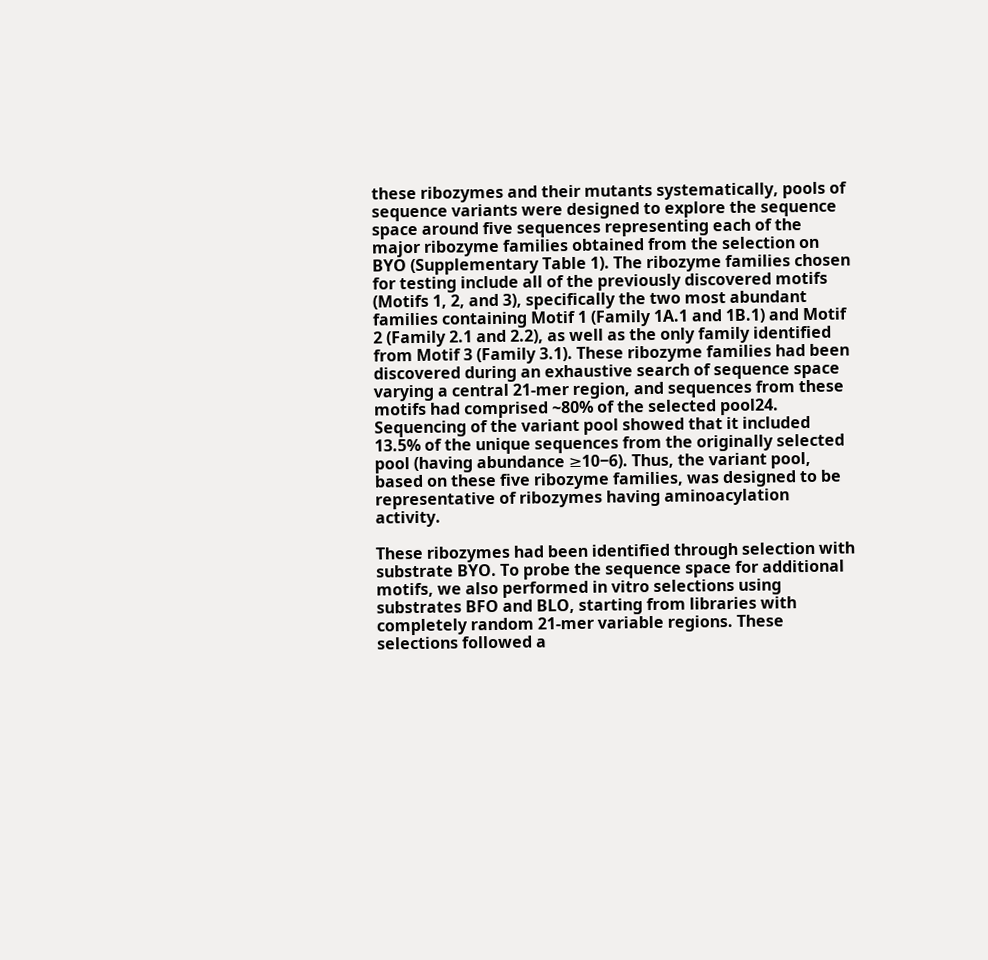these ribozymes and their mutants systematically, pools of sequence variants were designed to explore the sequence space around five sequences representing each of the major ribozyme families obtained from the selection on BYO (Supplementary Table 1). The ribozyme families chosen for testing include all of the previously discovered motifs (Motifs 1, 2, and 3), specifically the two most abundant families containing Motif 1 (Family 1A.1 and 1B.1) and Motif 2 (Family 2.1 and 2.2), as well as the only family identified from Motif 3 (Family 3.1). These ribozyme families had been discovered during an exhaustive search of sequence space varying a central 21-mer region, and sequences from these motifs had comprised ~80% of the selected pool24. Sequencing of the variant pool showed that it included 13.5% of the unique sequences from the originally selected pool (having abundance ≥10−6). Thus, the variant pool, based on these five ribozyme families, was designed to be representative of ribozymes having aminoacylation activity.

These ribozymes had been identified through selection with substrate BYO. To probe the sequence space for additional motifs, we also performed in vitro selections using substrates BFO and BLO, starting from libraries with completely random 21-mer variable regions. These selections followed a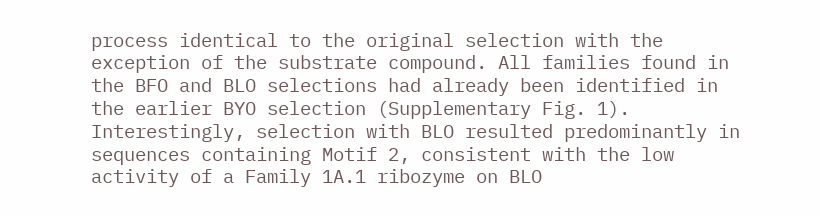process identical to the original selection with the exception of the substrate compound. All families found in the BFO and BLO selections had already been identified in the earlier BYO selection (Supplementary Fig. 1). Interestingly, selection with BLO resulted predominantly in sequences containing Motif 2, consistent with the low activity of a Family 1A.1 ribozyme on BLO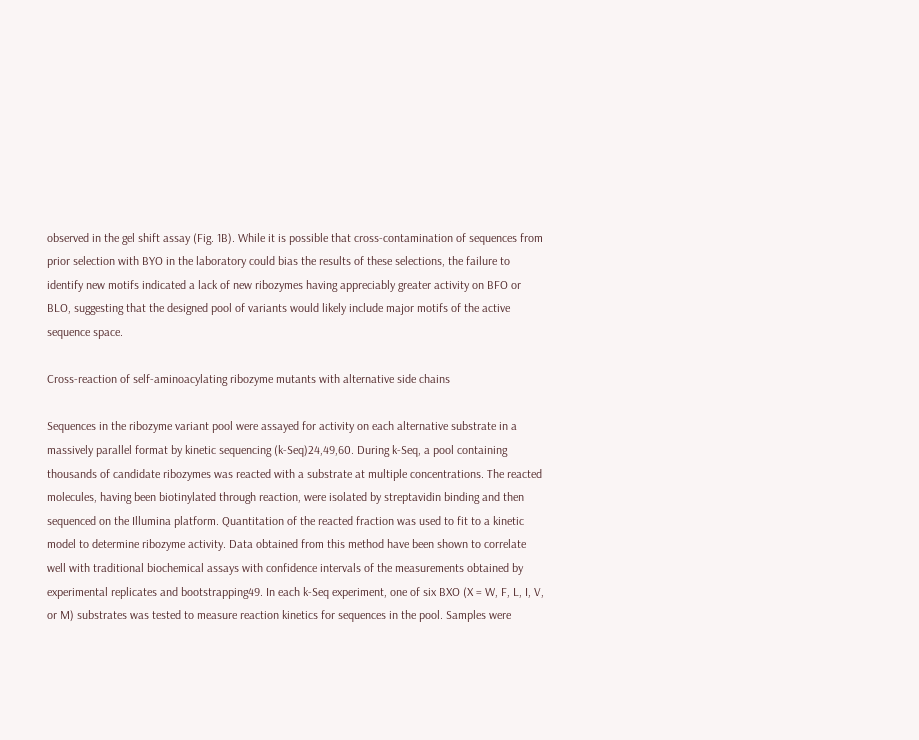observed in the gel shift assay (Fig. 1B). While it is possible that cross-contamination of sequences from prior selection with BYO in the laboratory could bias the results of these selections, the failure to identify new motifs indicated a lack of new ribozymes having appreciably greater activity on BFO or BLO, suggesting that the designed pool of variants would likely include major motifs of the active sequence space.

Cross-reaction of self-aminoacylating ribozyme mutants with alternative side chains

Sequences in the ribozyme variant pool were assayed for activity on each alternative substrate in a massively parallel format by kinetic sequencing (k-Seq)24,49,60. During k-Seq, a pool containing thousands of candidate ribozymes was reacted with a substrate at multiple concentrations. The reacted molecules, having been biotinylated through reaction, were isolated by streptavidin binding and then sequenced on the Illumina platform. Quantitation of the reacted fraction was used to fit to a kinetic model to determine ribozyme activity. Data obtained from this method have been shown to correlate well with traditional biochemical assays with confidence intervals of the measurements obtained by experimental replicates and bootstrapping49. In each k-Seq experiment, one of six BXO (X = W, F, L, I, V, or M) substrates was tested to measure reaction kinetics for sequences in the pool. Samples were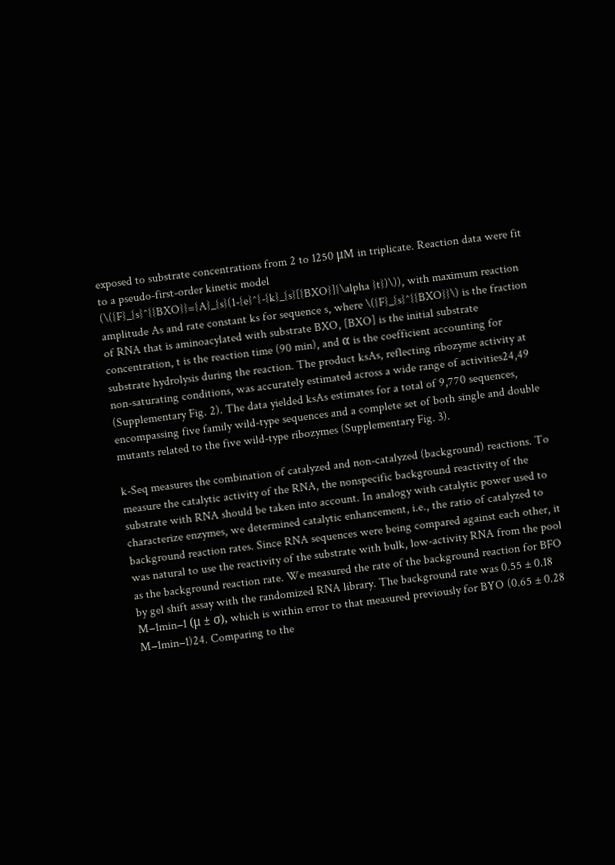exposed to substrate concentrations from 2 to 1250 μM in triplicate. Reaction data were fit to a pseudo-first-order kinetic model (\({F}_{s}^{{BXO}}={A}_{s}(1-{e}^{-{k}_{s}[{BXO}]{\alpha }t})\)), with maximum reaction amplitude As and rate constant ks for sequence s, where \({F}_{s}^{{BXO}}\) is the fraction of RNA that is aminoacylated with substrate BXO, [BXO] is the initial substrate concentration, t is the reaction time (90 min), and α is the coefficient accounting for substrate hydrolysis during the reaction. The product ksAs, reflecting ribozyme activity at non-saturating conditions, was accurately estimated across a wide range of activities24,49 (Supplementary Fig. 2). The data yielded ksAs estimates for a total of 9,770 sequences, encompassing five family wild-type sequences and a complete set of both single and double mutants related to the five wild-type ribozymes (Supplementary Fig. 3).

k-Seq measures the combination of catalyzed and non-catalyzed (background) reactions. To measure the catalytic activity of the RNA, the nonspecific background reactivity of the substrate with RNA should be taken into account. In analogy with catalytic power used to characterize enzymes, we determined catalytic enhancement, i.e., the ratio of catalyzed to background reaction rates. Since RNA sequences were being compared against each other, it was natural to use the reactivity of the substrate with bulk, low-activity RNA from the pool as the background reaction rate. We measured the rate of the background reaction for BFO by gel shift assay with the randomized RNA library. The background rate was 0.55 ± 0.18 M−1min−1 (μ ± σ), which is within error to that measured previously for BYO (0.65 ± 0.28 M−1min−1)24. Comparing to the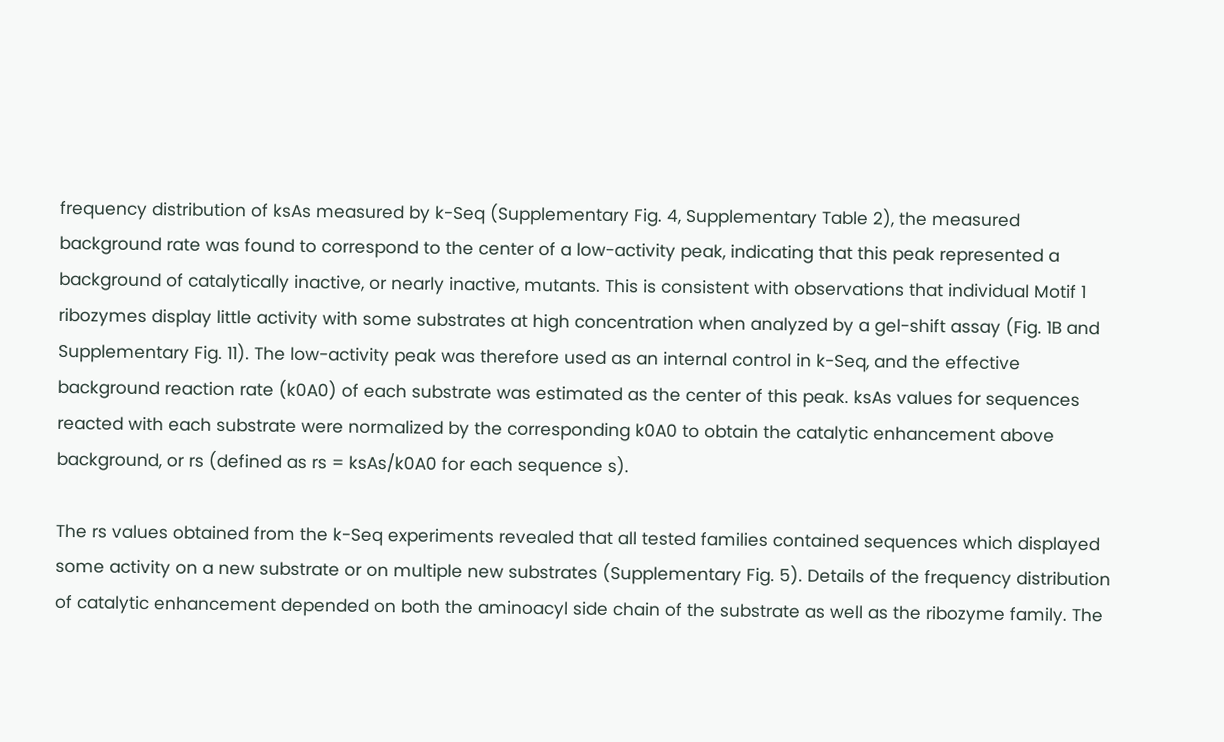frequency distribution of ksAs measured by k-Seq (Supplementary Fig. 4, Supplementary Table 2), the measured background rate was found to correspond to the center of a low-activity peak, indicating that this peak represented a background of catalytically inactive, or nearly inactive, mutants. This is consistent with observations that individual Motif 1 ribozymes display little activity with some substrates at high concentration when analyzed by a gel-shift assay (Fig. 1B and Supplementary Fig. 11). The low-activity peak was therefore used as an internal control in k-Seq, and the effective background reaction rate (k0A0) of each substrate was estimated as the center of this peak. ksAs values for sequences reacted with each substrate were normalized by the corresponding k0A0 to obtain the catalytic enhancement above background, or rs (defined as rs = ksAs/k0A0 for each sequence s).

The rs values obtained from the k-Seq experiments revealed that all tested families contained sequences which displayed some activity on a new substrate or on multiple new substrates (Supplementary Fig. 5). Details of the frequency distribution of catalytic enhancement depended on both the aminoacyl side chain of the substrate as well as the ribozyme family. The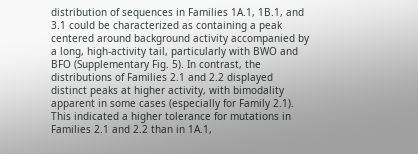distribution of sequences in Families 1A.1, 1B.1, and 3.1 could be characterized as containing a peak centered around background activity accompanied by a long, high-activity tail, particularly with BWO and BFO (Supplementary Fig. 5). In contrast, the distributions of Families 2.1 and 2.2 displayed distinct peaks at higher activity, with bimodality apparent in some cases (especially for Family 2.1). This indicated a higher tolerance for mutations in Families 2.1 and 2.2 than in 1A.1,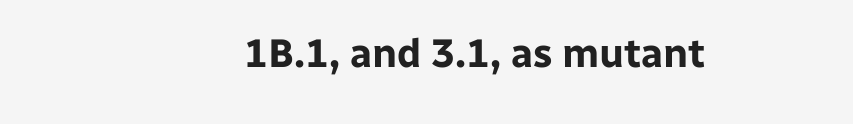1B.1, and 3.1, as mutant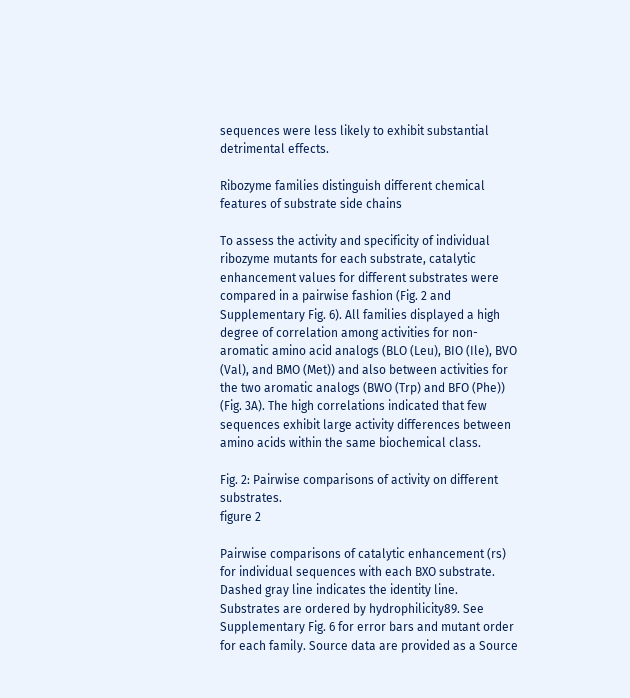sequences were less likely to exhibit substantial detrimental effects.

Ribozyme families distinguish different chemical features of substrate side chains

To assess the activity and specificity of individual ribozyme mutants for each substrate, catalytic enhancement values for different substrates were compared in a pairwise fashion (Fig. 2 and Supplementary Fig. 6). All families displayed a high degree of correlation among activities for non-aromatic amino acid analogs (BLO (Leu), BIO (Ile), BVO (Val), and BMO (Met)) and also between activities for the two aromatic analogs (BWO (Trp) and BFO (Phe)) (Fig. 3A). The high correlations indicated that few sequences exhibit large activity differences between amino acids within the same biochemical class.

Fig. 2: Pairwise comparisons of activity on different substrates.
figure 2

Pairwise comparisons of catalytic enhancement (rs) for individual sequences with each BXO substrate. Dashed gray line indicates the identity line. Substrates are ordered by hydrophilicity89. See Supplementary Fig. 6 for error bars and mutant order for each family. Source data are provided as a Source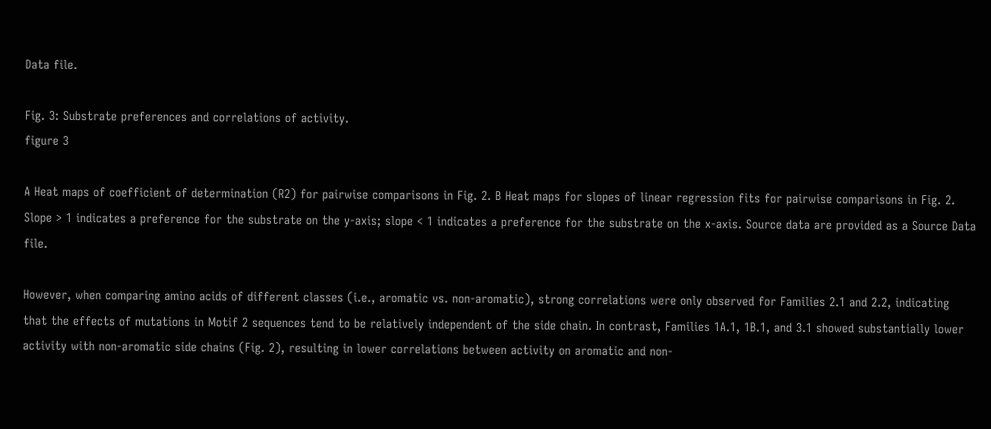Data file.

Fig. 3: Substrate preferences and correlations of activity.
figure 3

A Heat maps of coefficient of determination (R2) for pairwise comparisons in Fig. 2. B Heat maps for slopes of linear regression fits for pairwise comparisons in Fig. 2. Slope > 1 indicates a preference for the substrate on the y-axis; slope < 1 indicates a preference for the substrate on the x-axis. Source data are provided as a Source Data file.

However, when comparing amino acids of different classes (i.e., aromatic vs. non-aromatic), strong correlations were only observed for Families 2.1 and 2.2, indicating that the effects of mutations in Motif 2 sequences tend to be relatively independent of the side chain. In contrast, Families 1A.1, 1B.1, and 3.1 showed substantially lower activity with non-aromatic side chains (Fig. 2), resulting in lower correlations between activity on aromatic and non-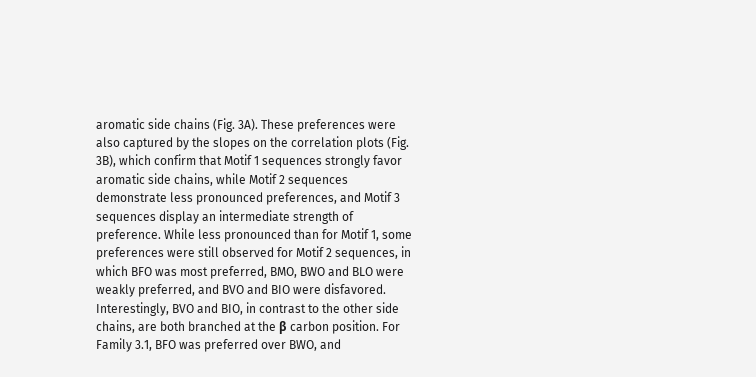aromatic side chains (Fig. 3A). These preferences were also captured by the slopes on the correlation plots (Fig. 3B), which confirm that Motif 1 sequences strongly favor aromatic side chains, while Motif 2 sequences demonstrate less pronounced preferences, and Motif 3 sequences display an intermediate strength of preference. While less pronounced than for Motif 1, some preferences were still observed for Motif 2 sequences, in which BFO was most preferred, BMO, BWO and BLO were weakly preferred, and BVO and BIO were disfavored. Interestingly, BVO and BIO, in contrast to the other side chains, are both branched at the β carbon position. For Family 3.1, BFO was preferred over BWO, and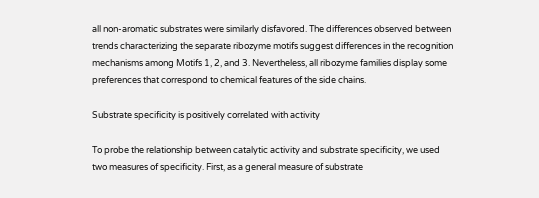all non-aromatic substrates were similarly disfavored. The differences observed between trends characterizing the separate ribozyme motifs suggest differences in the recognition mechanisms among Motifs 1, 2, and 3. Nevertheless, all ribozyme families display some preferences that correspond to chemical features of the side chains.

Substrate specificity is positively correlated with activity

To probe the relationship between catalytic activity and substrate specificity, we used two measures of specificity. First, as a general measure of substrate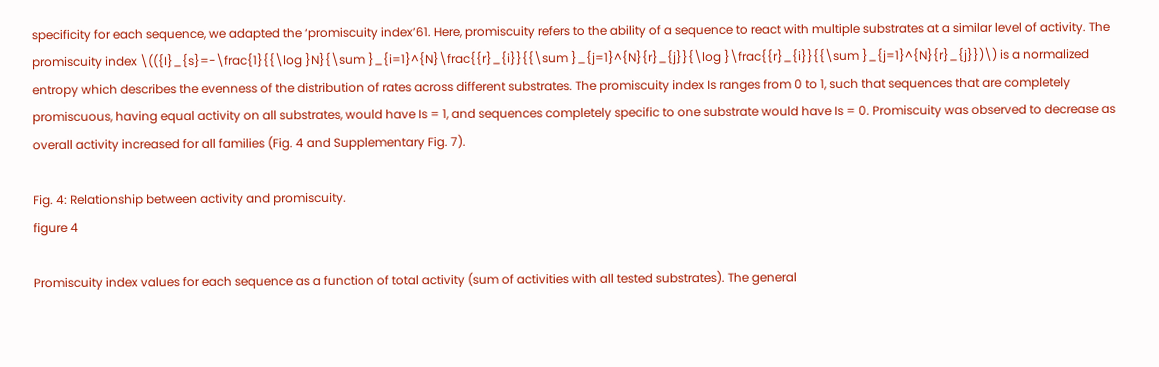specificity for each sequence, we adapted the ‘promiscuity index’61. Here, promiscuity refers to the ability of a sequence to react with multiple substrates at a similar level of activity. The promiscuity index \(({I}_{s}=-\frac{1}{{\log }N}{\sum }_{i=1}^{N}\frac{{r}_{i}}{{\sum }_{j=1}^{N}{r}_{j}}{\log }\frac{{r}_{i}}{{\sum }_{j=1}^{N}{r}_{j}})\) is a normalized entropy which describes the evenness of the distribution of rates across different substrates. The promiscuity index Is ranges from 0 to 1, such that sequences that are completely promiscuous, having equal activity on all substrates, would have Is = 1, and sequences completely specific to one substrate would have Is = 0. Promiscuity was observed to decrease as overall activity increased for all families (Fig. 4 and Supplementary Fig. 7).

Fig. 4: Relationship between activity and promiscuity.
figure 4

Promiscuity index values for each sequence as a function of total activity (sum of activities with all tested substrates). The general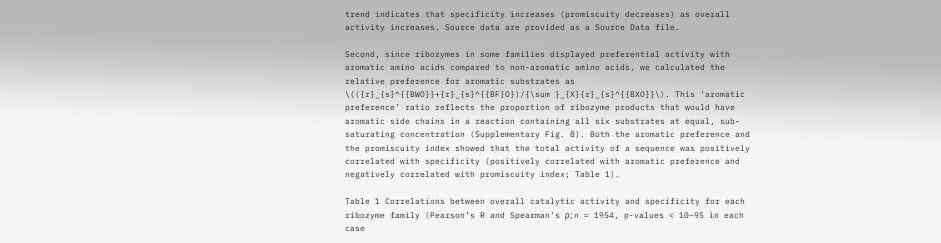trend indicates that specificity increases (promiscuity decreases) as overall activity increases. Source data are provided as a Source Data file.

Second, since ribozymes in some families displayed preferential activity with aromatic amino acids compared to non-aromatic amino acids, we calculated the relative preference for aromatic substrates as \(({r}_{s}^{{BWO}}+{r}_{s}^{{BF}O})/{\sum }_{X}{r}_{s}^{{BXO}}\). This ‘aromatic preference’ ratio reflects the proportion of ribozyme products that would have aromatic side chains in a reaction containing all six substrates at equal, sub-saturating concentration (Supplementary Fig. 8). Both the aromatic preference and the promiscuity index showed that the total activity of a sequence was positively correlated with specificity (positively correlated with aromatic preference and negatively correlated with promiscuity index; Table 1).

Table 1 Correlations between overall catalytic activity and specificity for each ribozyme family (Pearson’s R and Spearman’s ρ; n = 1954, p-values < 10−95 in each case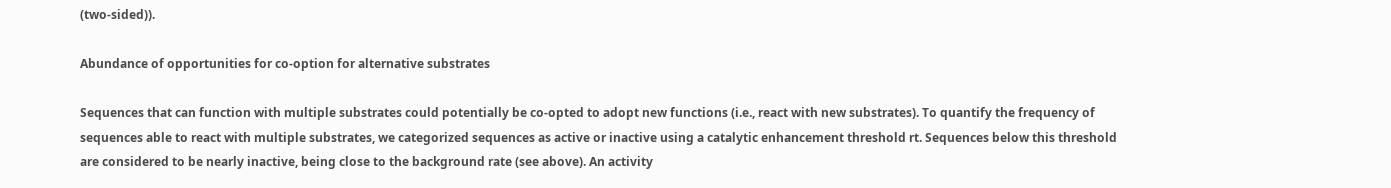(two-sided)).

Abundance of opportunities for co-option for alternative substrates

Sequences that can function with multiple substrates could potentially be co-opted to adopt new functions (i.e., react with new substrates). To quantify the frequency of sequences able to react with multiple substrates, we categorized sequences as active or inactive using a catalytic enhancement threshold rt. Sequences below this threshold are considered to be nearly inactive, being close to the background rate (see above). An activity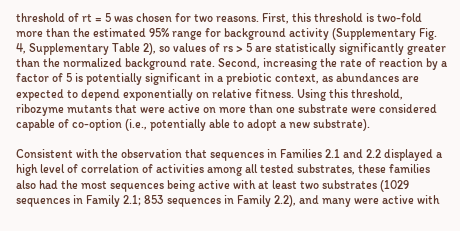threshold of rt = 5 was chosen for two reasons. First, this threshold is two-fold more than the estimated 95% range for background activity (Supplementary Fig. 4, Supplementary Table 2), so values of rs > 5 are statistically significantly greater than the normalized background rate. Second, increasing the rate of reaction by a factor of 5 is potentially significant in a prebiotic context, as abundances are expected to depend exponentially on relative fitness. Using this threshold, ribozyme mutants that were active on more than one substrate were considered capable of co-option (i.e., potentially able to adopt a new substrate).

Consistent with the observation that sequences in Families 2.1 and 2.2 displayed a high level of correlation of activities among all tested substrates, these families also had the most sequences being active with at least two substrates (1029 sequences in Family 2.1; 853 sequences in Family 2.2), and many were active with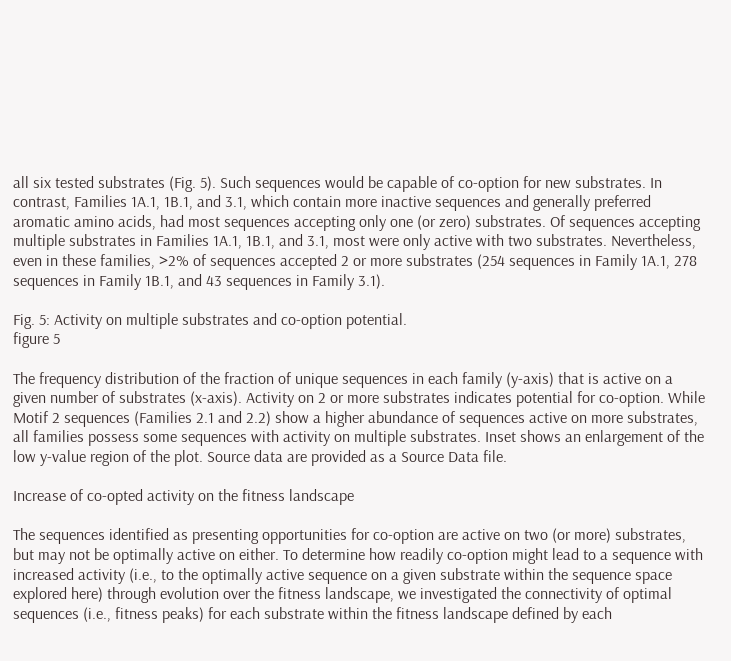all six tested substrates (Fig. 5). Such sequences would be capable of co-option for new substrates. In contrast, Families 1A.1, 1B.1, and 3.1, which contain more inactive sequences and generally preferred aromatic amino acids, had most sequences accepting only one (or zero) substrates. Of sequences accepting multiple substrates in Families 1A.1, 1B.1, and 3.1, most were only active with two substrates. Nevertheless, even in these families, >2% of sequences accepted 2 or more substrates (254 sequences in Family 1A.1, 278 sequences in Family 1B.1, and 43 sequences in Family 3.1).

Fig. 5: Activity on multiple substrates and co-option potential.
figure 5

The frequency distribution of the fraction of unique sequences in each family (y-axis) that is active on a given number of substrates (x-axis). Activity on 2 or more substrates indicates potential for co-option. While Motif 2 sequences (Families 2.1 and 2.2) show a higher abundance of sequences active on more substrates, all families possess some sequences with activity on multiple substrates. Inset shows an enlargement of the low y-value region of the plot. Source data are provided as a Source Data file.

Increase of co-opted activity on the fitness landscape

The sequences identified as presenting opportunities for co-option are active on two (or more) substrates, but may not be optimally active on either. To determine how readily co-option might lead to a sequence with increased activity (i.e., to the optimally active sequence on a given substrate within the sequence space explored here) through evolution over the fitness landscape, we investigated the connectivity of optimal sequences (i.e., fitness peaks) for each substrate within the fitness landscape defined by each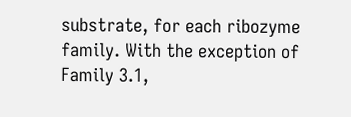substrate, for each ribozyme family. With the exception of Family 3.1,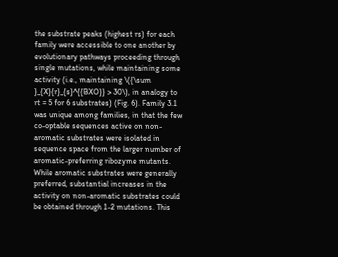the substrate peaks (highest rs) for each family were accessible to one another by evolutionary pathways proceeding through single mutations, while maintaining some activity (i.e., maintaining \({\sum }_{X}{r}_{s}^{{BXO}} > 30\), in analogy to rt = 5 for 6 substrates) (Fig. 6). Family 3.1 was unique among families, in that the few co-optable sequences active on non-aromatic substrates were isolated in sequence space from the larger number of aromatic-preferring ribozyme mutants. While aromatic substrates were generally preferred, substantial increases in the activity on non-aromatic substrates could be obtained through 1-2 mutations. This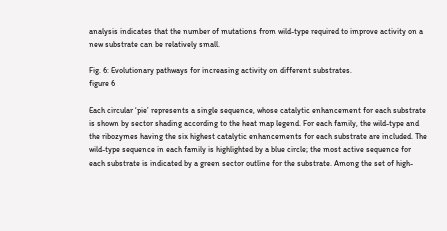analysis indicates that the number of mutations from wild-type required to improve activity on a new substrate can be relatively small.

Fig. 6: Evolutionary pathways for increasing activity on different substrates.
figure 6

Each circular ‘pie’ represents a single sequence, whose catalytic enhancement for each substrate is shown by sector shading according to the heat map legend. For each family, the wild-type and the ribozymes having the six highest catalytic enhancements for each substrate are included. The wild-type sequence in each family is highlighted by a blue circle; the most active sequence for each substrate is indicated by a green sector outline for the substrate. Among the set of high-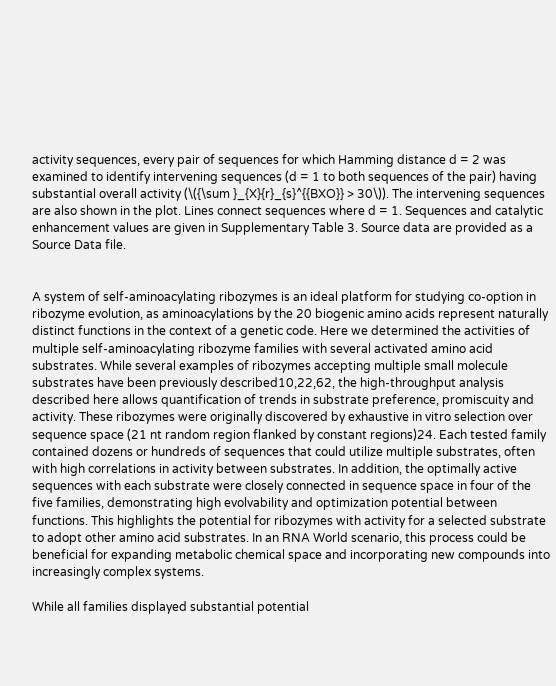activity sequences, every pair of sequences for which Hamming distance d = 2 was examined to identify intervening sequences (d = 1 to both sequences of the pair) having substantial overall activity (\({\sum }_{X}{r}_{s}^{{BXO}} > 30\)). The intervening sequences are also shown in the plot. Lines connect sequences where d = 1. Sequences and catalytic enhancement values are given in Supplementary Table 3. Source data are provided as a Source Data file.


A system of self-aminoacylating ribozymes is an ideal platform for studying co-option in ribozyme evolution, as aminoacylations by the 20 biogenic amino acids represent naturally distinct functions in the context of a genetic code. Here we determined the activities of multiple self-aminoacylating ribozyme families with several activated amino acid substrates. While several examples of ribozymes accepting multiple small molecule substrates have been previously described10,22,62, the high-throughput analysis described here allows quantification of trends in substrate preference, promiscuity and activity. These ribozymes were originally discovered by exhaustive in vitro selection over sequence space (21 nt random region flanked by constant regions)24. Each tested family contained dozens or hundreds of sequences that could utilize multiple substrates, often with high correlations in activity between substrates. In addition, the optimally active sequences with each substrate were closely connected in sequence space in four of the five families, demonstrating high evolvability and optimization potential between functions. This highlights the potential for ribozymes with activity for a selected substrate to adopt other amino acid substrates. In an RNA World scenario, this process could be beneficial for expanding metabolic chemical space and incorporating new compounds into increasingly complex systems.

While all families displayed substantial potential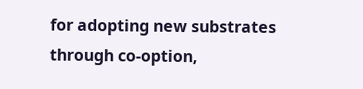for adopting new substrates through co-option,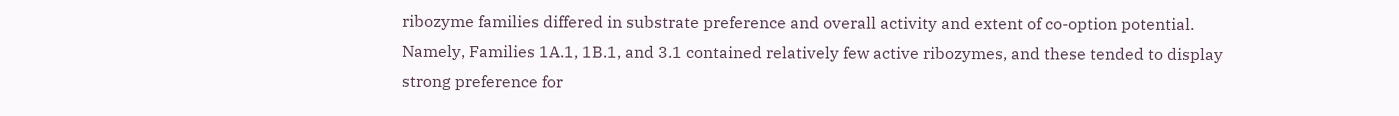ribozyme families differed in substrate preference and overall activity and extent of co-option potential. Namely, Families 1A.1, 1B.1, and 3.1 contained relatively few active ribozymes, and these tended to display strong preference for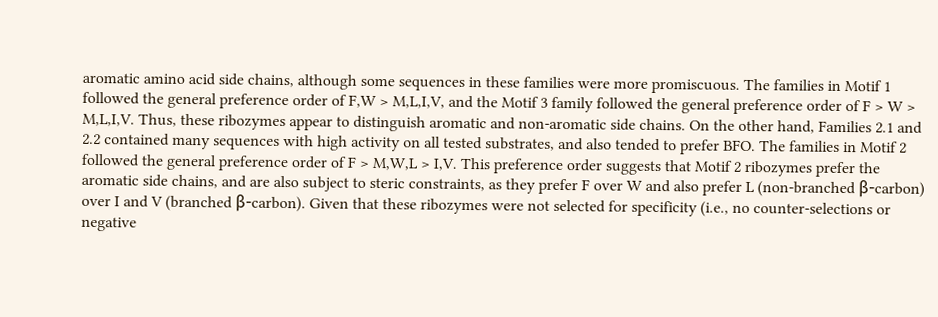aromatic amino acid side chains, although some sequences in these families were more promiscuous. The families in Motif 1 followed the general preference order of F,W > M,L,I,V, and the Motif 3 family followed the general preference order of F > W > M,L,I,V. Thus, these ribozymes appear to distinguish aromatic and non-aromatic side chains. On the other hand, Families 2.1 and 2.2 contained many sequences with high activity on all tested substrates, and also tended to prefer BFO. The families in Motif 2 followed the general preference order of F > M,W,L > I,V. This preference order suggests that Motif 2 ribozymes prefer the aromatic side chains, and are also subject to steric constraints, as they prefer F over W and also prefer L (non-branched β-carbon) over I and V (branched β-carbon). Given that these ribozymes were not selected for specificity (i.e., no counter-selections or negative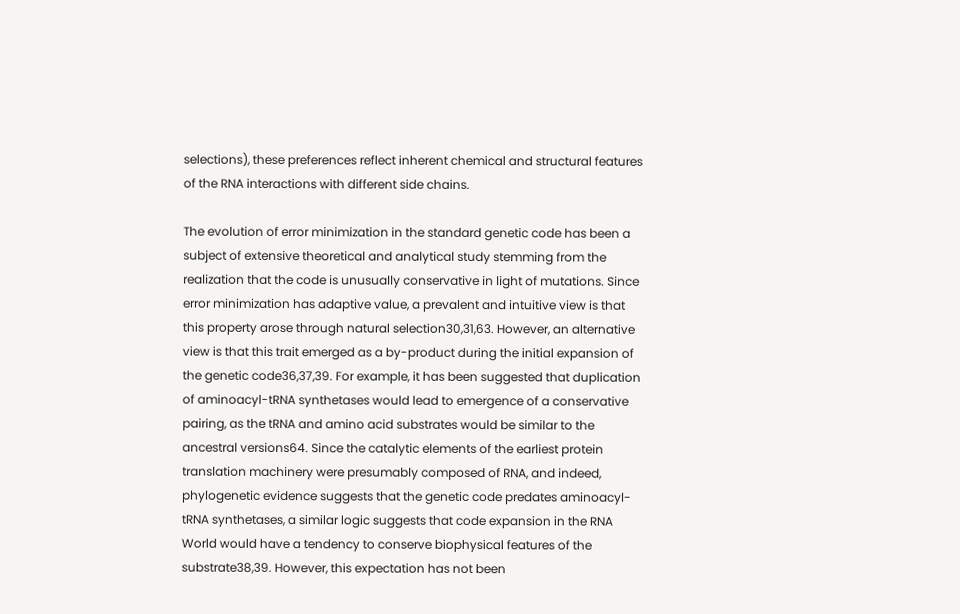selections), these preferences reflect inherent chemical and structural features of the RNA interactions with different side chains.

The evolution of error minimization in the standard genetic code has been a subject of extensive theoretical and analytical study stemming from the realization that the code is unusually conservative in light of mutations. Since error minimization has adaptive value, a prevalent and intuitive view is that this property arose through natural selection30,31,63. However, an alternative view is that this trait emerged as a by-product during the initial expansion of the genetic code36,37,39. For example, it has been suggested that duplication of aminoacyl-tRNA synthetases would lead to emergence of a conservative pairing, as the tRNA and amino acid substrates would be similar to the ancestral versions64. Since the catalytic elements of the earliest protein translation machinery were presumably composed of RNA, and indeed, phylogenetic evidence suggests that the genetic code predates aminoacyl-tRNA synthetases, a similar logic suggests that code expansion in the RNA World would have a tendency to conserve biophysical features of the substrate38,39. However, this expectation has not been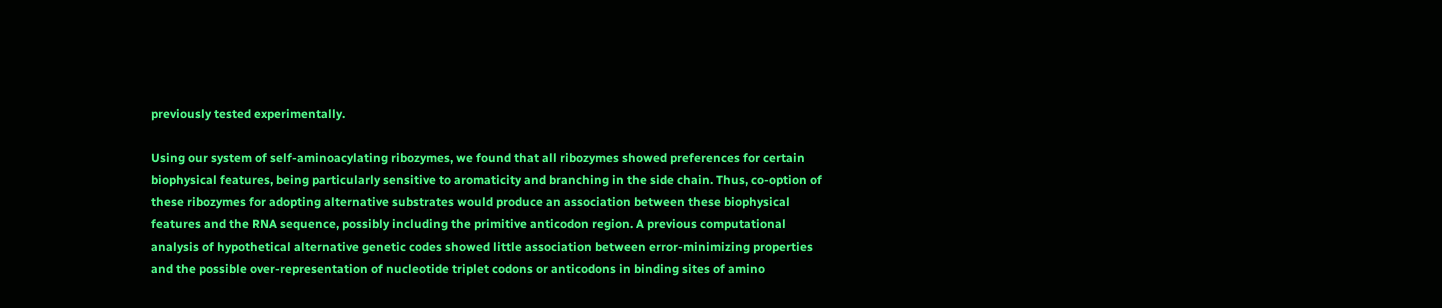previously tested experimentally.

Using our system of self-aminoacylating ribozymes, we found that all ribozymes showed preferences for certain biophysical features, being particularly sensitive to aromaticity and branching in the side chain. Thus, co-option of these ribozymes for adopting alternative substrates would produce an association between these biophysical features and the RNA sequence, possibly including the primitive anticodon region. A previous computational analysis of hypothetical alternative genetic codes showed little association between error-minimizing properties and the possible over-representation of nucleotide triplet codons or anticodons in binding sites of amino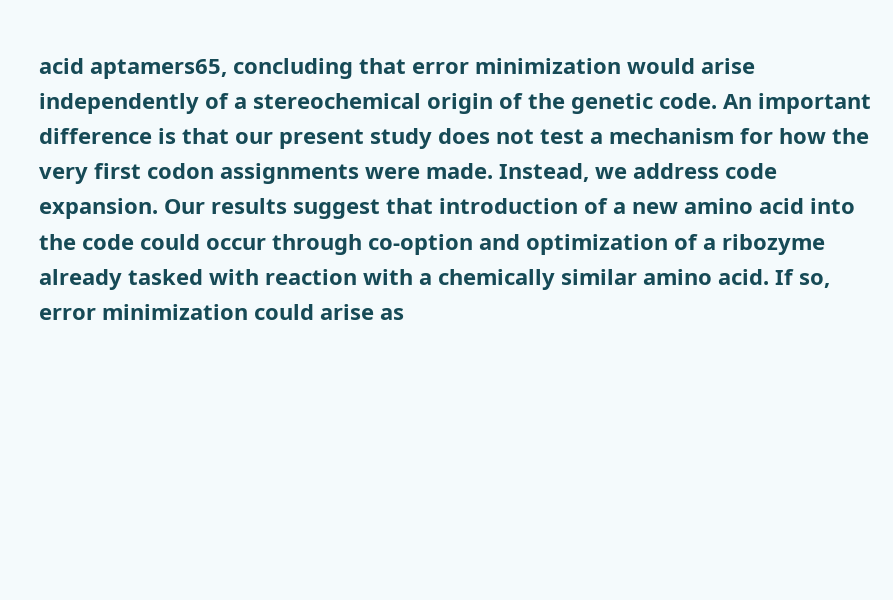acid aptamers65, concluding that error minimization would arise independently of a stereochemical origin of the genetic code. An important difference is that our present study does not test a mechanism for how the very first codon assignments were made. Instead, we address code expansion. Our results suggest that introduction of a new amino acid into the code could occur through co-option and optimization of a ribozyme already tasked with reaction with a chemically similar amino acid. If so, error minimization could arise as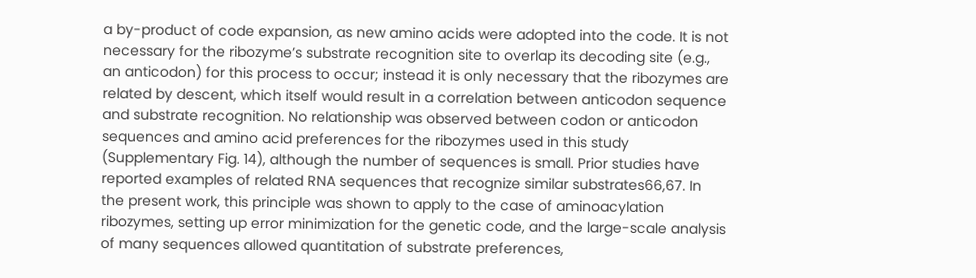a by-product of code expansion, as new amino acids were adopted into the code. It is not necessary for the ribozyme’s substrate recognition site to overlap its decoding site (e.g., an anticodon) for this process to occur; instead it is only necessary that the ribozymes are related by descent, which itself would result in a correlation between anticodon sequence and substrate recognition. No relationship was observed between codon or anticodon sequences and amino acid preferences for the ribozymes used in this study (Supplementary Fig. 14), although the number of sequences is small. Prior studies have reported examples of related RNA sequences that recognize similar substrates66,67. In the present work, this principle was shown to apply to the case of aminoacylation ribozymes, setting up error minimization for the genetic code, and the large-scale analysis of many sequences allowed quantitation of substrate preferences,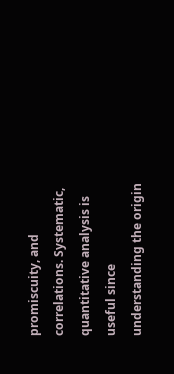promiscuity, and correlations. Systematic, quantitative analysis is useful since understanding the origin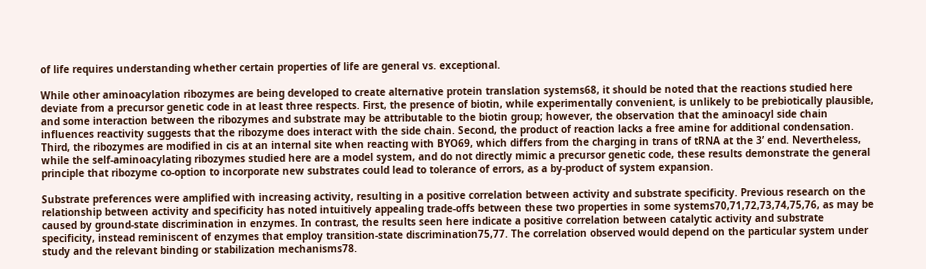of life requires understanding whether certain properties of life are general vs. exceptional.

While other aminoacylation ribozymes are being developed to create alternative protein translation systems68, it should be noted that the reactions studied here deviate from a precursor genetic code in at least three respects. First, the presence of biotin, while experimentally convenient, is unlikely to be prebiotically plausible, and some interaction between the ribozymes and substrate may be attributable to the biotin group; however, the observation that the aminoacyl side chain influences reactivity suggests that the ribozyme does interact with the side chain. Second, the product of reaction lacks a free amine for additional condensation. Third, the ribozymes are modified in cis at an internal site when reacting with BYO69, which differs from the charging in trans of tRNA at the 3’ end. Nevertheless, while the self-aminoacylating ribozymes studied here are a model system, and do not directly mimic a precursor genetic code, these results demonstrate the general principle that ribozyme co-option to incorporate new substrates could lead to tolerance of errors, as a by-product of system expansion.

Substrate preferences were amplified with increasing activity, resulting in a positive correlation between activity and substrate specificity. Previous research on the relationship between activity and specificity has noted intuitively appealing trade-offs between these two properties in some systems70,71,72,73,74,75,76, as may be caused by ground-state discrimination in enzymes. In contrast, the results seen here indicate a positive correlation between catalytic activity and substrate specificity, instead reminiscent of enzymes that employ transition-state discrimination75,77. The correlation observed would depend on the particular system under study and the relevant binding or stabilization mechanisms78.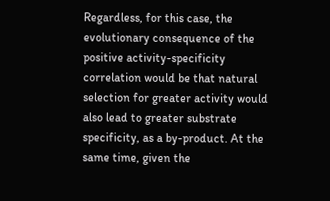Regardless, for this case, the evolutionary consequence of the positive activity-specificity correlation would be that natural selection for greater activity would also lead to greater substrate specificity, as a by-product. At the same time, given the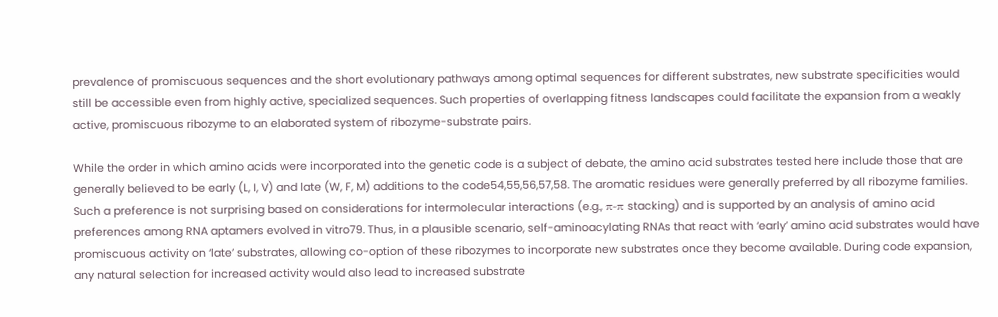prevalence of promiscuous sequences and the short evolutionary pathways among optimal sequences for different substrates, new substrate specificities would still be accessible even from highly active, specialized sequences. Such properties of overlapping fitness landscapes could facilitate the expansion from a weakly active, promiscuous ribozyme to an elaborated system of ribozyme-substrate pairs.

While the order in which amino acids were incorporated into the genetic code is a subject of debate, the amino acid substrates tested here include those that are generally believed to be early (L, I, V) and late (W, F, M) additions to the code54,55,56,57,58. The aromatic residues were generally preferred by all ribozyme families. Such a preference is not surprising based on considerations for intermolecular interactions (e.g., π-π stacking) and is supported by an analysis of amino acid preferences among RNA aptamers evolved in vitro79. Thus, in a plausible scenario, self-aminoacylating RNAs that react with ‘early’ amino acid substrates would have promiscuous activity on ‘late’ substrates, allowing co-option of these ribozymes to incorporate new substrates once they become available. During code expansion, any natural selection for increased activity would also lead to increased substrate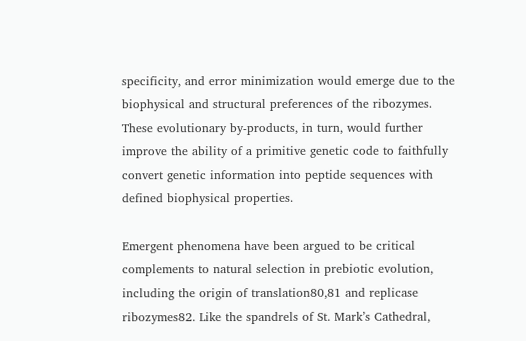specificity, and error minimization would emerge due to the biophysical and structural preferences of the ribozymes. These evolutionary by-products, in turn, would further improve the ability of a primitive genetic code to faithfully convert genetic information into peptide sequences with defined biophysical properties.

Emergent phenomena have been argued to be critical complements to natural selection in prebiotic evolution, including the origin of translation80,81 and replicase ribozymes82. Like the spandrels of St. Mark’s Cathedral,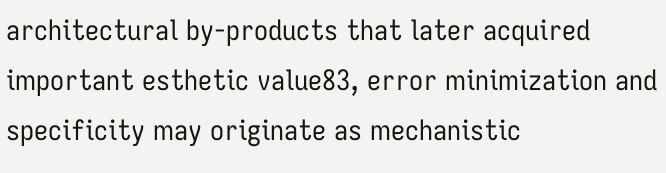architectural by-products that later acquired important esthetic value83, error minimization and specificity may originate as mechanistic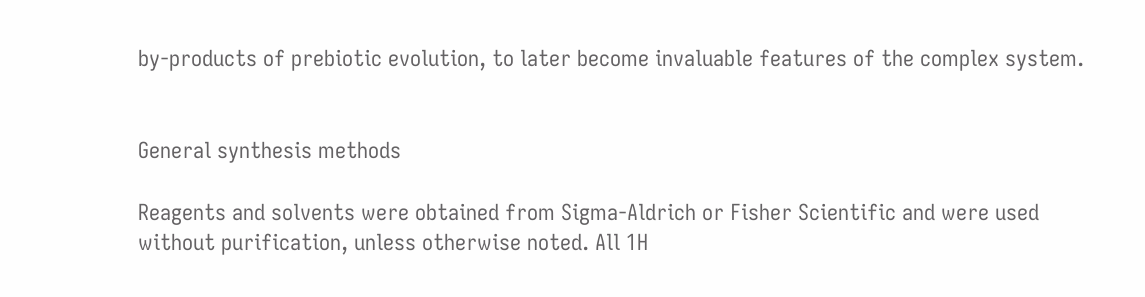by-products of prebiotic evolution, to later become invaluable features of the complex system.


General synthesis methods

Reagents and solvents were obtained from Sigma-Aldrich or Fisher Scientific and were used without purification, unless otherwise noted. All 1H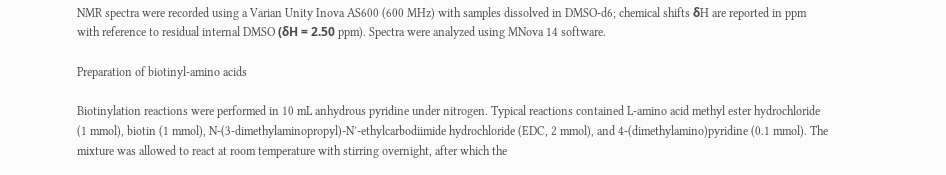NMR spectra were recorded using a Varian Unity Inova AS600 (600 MHz) with samples dissolved in DMSO-d6; chemical shifts δH are reported in ppm with reference to residual internal DMSO (δH = 2.50 ppm). Spectra were analyzed using MNova 14 software.

Preparation of biotinyl-amino acids

Biotinylation reactions were performed in 10 mL anhydrous pyridine under nitrogen. Typical reactions contained L-amino acid methyl ester hydrochloride (1 mmol), biotin (1 mmol), N-(3-dimethylaminopropyl)-N′-ethylcarbodiimide hydrochloride (EDC, 2 mmol), and 4-(dimethylamino)pyridine (0.1 mmol). The mixture was allowed to react at room temperature with stirring overnight, after which the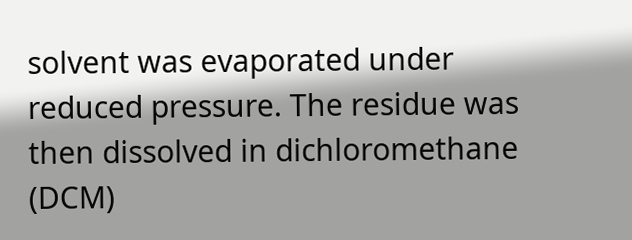solvent was evaporated under reduced pressure. The residue was then dissolved in dichloromethane (DCM)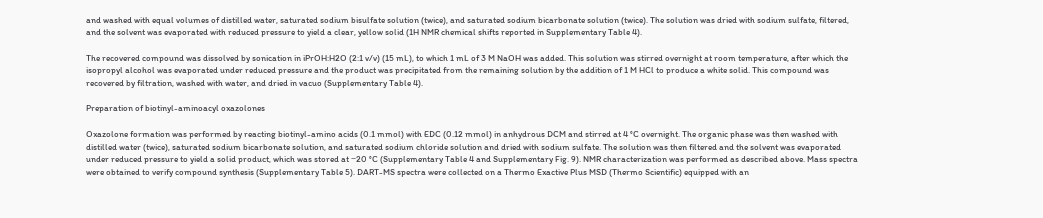and washed with equal volumes of distilled water, saturated sodium bisulfate solution (twice), and saturated sodium bicarbonate solution (twice). The solution was dried with sodium sulfate, filtered, and the solvent was evaporated with reduced pressure to yield a clear, yellow solid (1H NMR chemical shifts reported in Supplementary Table 4).

The recovered compound was dissolved by sonication in iPrOH:H2O (2:1 v/v) (15 mL), to which 1 mL of 3 M NaOH was added. This solution was stirred overnight at room temperature, after which the isopropyl alcohol was evaporated under reduced pressure and the product was precipitated from the remaining solution by the addition of 1 M HCl to produce a white solid. This compound was recovered by filtration, washed with water, and dried in vacuo (Supplementary Table 4).

Preparation of biotinyl-aminoacyl oxazolones

Oxazolone formation was performed by reacting biotinyl-amino acids (0.1 mmol) with EDC (0.12 mmol) in anhydrous DCM and stirred at 4 °C overnight. The organic phase was then washed with distilled water (twice), saturated sodium bicarbonate solution, and saturated sodium chloride solution and dried with sodium sulfate. The solution was then filtered and the solvent was evaporated under reduced pressure to yield a solid product, which was stored at −20 °C (Supplementary Table 4 and Supplementary Fig. 9). NMR characterization was performed as described above. Mass spectra were obtained to verify compound synthesis (Supplementary Table 5). DART-MS spectra were collected on a Thermo Exactive Plus MSD (Thermo Scientific) equipped with an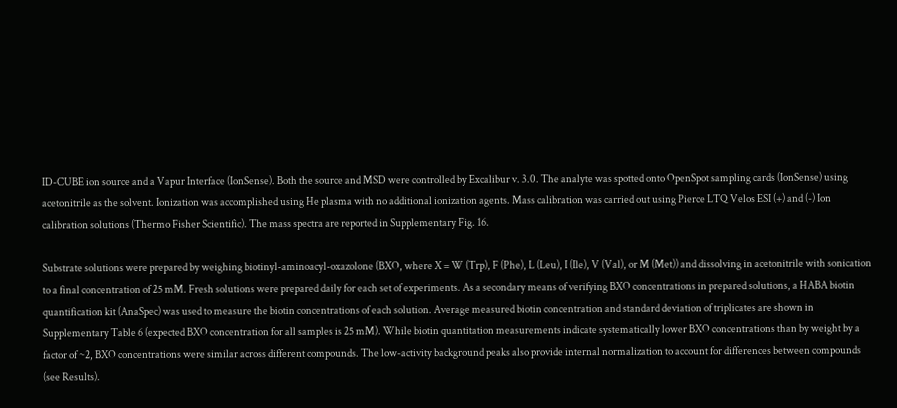ID-CUBE ion source and a Vapur Interface (IonSense). Both the source and MSD were controlled by Excalibur v. 3.0. The analyte was spotted onto OpenSpot sampling cards (IonSense) using acetonitrile as the solvent. Ionization was accomplished using He plasma with no additional ionization agents. Mass calibration was carried out using Pierce LTQ Velos ESI (+) and (-) Ion calibration solutions (Thermo Fisher Scientific). The mass spectra are reported in Supplementary Fig. 16.

Substrate solutions were prepared by weighing biotinyl-aminoacyl-oxazolone (BXO, where X = W (Trp), F (Phe), L (Leu), I (Ile), V (Val), or M (Met)) and dissolving in acetonitrile with sonication to a final concentration of 25 mM. Fresh solutions were prepared daily for each set of experiments. As a secondary means of verifying BXO concentrations in prepared solutions, a HABA biotin quantification kit (AnaSpec) was used to measure the biotin concentrations of each solution. Average measured biotin concentration and standard deviation of triplicates are shown in Supplementary Table 6 (expected BXO concentration for all samples is 25 mM). While biotin quantitation measurements indicate systematically lower BXO concentrations than by weight by a factor of ~2, BXO concentrations were similar across different compounds. The low-activity background peaks also provide internal normalization to account for differences between compounds (see Results).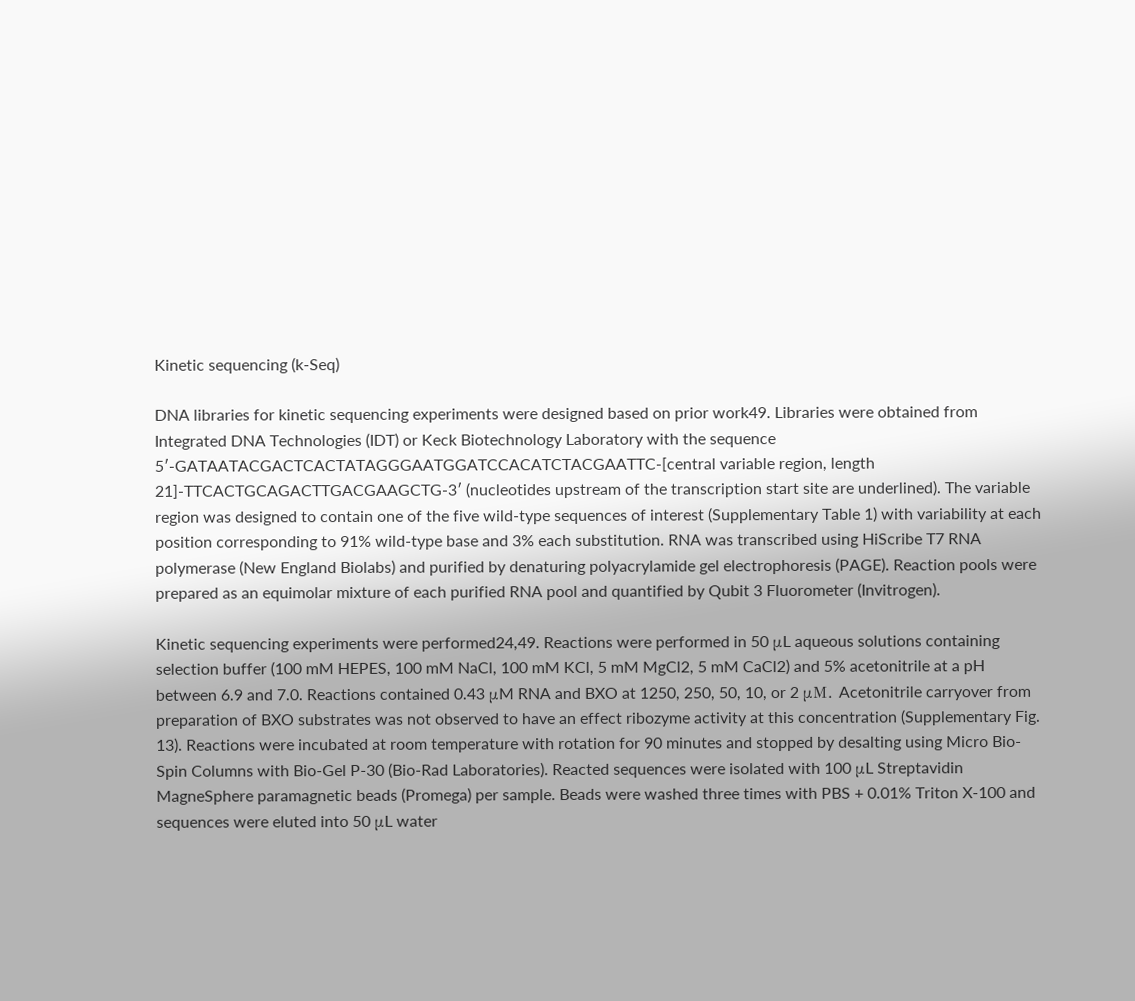Kinetic sequencing (k-Seq)

DNA libraries for kinetic sequencing experiments were designed based on prior work49. Libraries were obtained from Integrated DNA Technologies (IDT) or Keck Biotechnology Laboratory with the sequence 5′-GATAATACGACTCACTATAGGGAATGGATCCACATCTACGAATTC-[central variable region, length 21]-TTCACTGCAGACTTGACGAAGCTG-3′ (nucleotides upstream of the transcription start site are underlined). The variable region was designed to contain one of the five wild-type sequences of interest (Supplementary Table 1) with variability at each position corresponding to 91% wild-type base and 3% each substitution. RNA was transcribed using HiScribe T7 RNA polymerase (New England Biolabs) and purified by denaturing polyacrylamide gel electrophoresis (PAGE). Reaction pools were prepared as an equimolar mixture of each purified RNA pool and quantified by Qubit 3 Fluorometer (Invitrogen).

Kinetic sequencing experiments were performed24,49. Reactions were performed in 50 μL aqueous solutions containing selection buffer (100 mM HEPES, 100 mM NaCl, 100 mM KCl, 5 mM MgCl2, 5 mM CaCl2) and 5% acetonitrile at a pH between 6.9 and 7.0. Reactions contained 0.43 μM RNA and BXO at 1250, 250, 50, 10, or 2 μM. Acetonitrile carryover from preparation of BXO substrates was not observed to have an effect ribozyme activity at this concentration (Supplementary Fig. 13). Reactions were incubated at room temperature with rotation for 90 minutes and stopped by desalting using Micro Bio-Spin Columns with Bio-Gel P-30 (Bio-Rad Laboratories). Reacted sequences were isolated with 100 μL Streptavidin MagneSphere paramagnetic beads (Promega) per sample. Beads were washed three times with PBS + 0.01% Triton X-100 and sequences were eluted into 50 μL water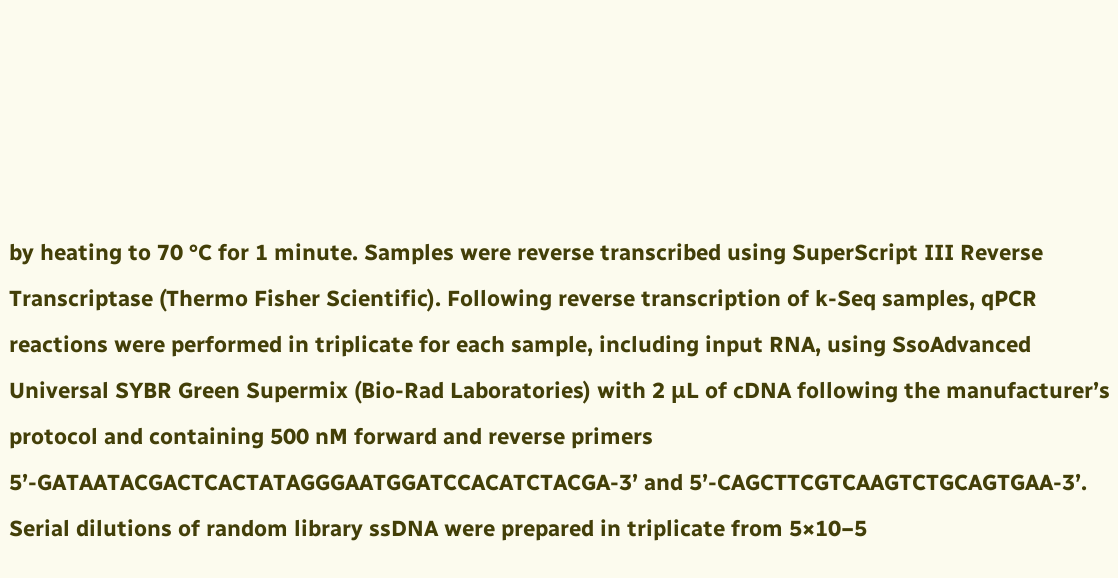by heating to 70 °C for 1 minute. Samples were reverse transcribed using SuperScript III Reverse Transcriptase (Thermo Fisher Scientific). Following reverse transcription of k-Seq samples, qPCR reactions were performed in triplicate for each sample, including input RNA, using SsoAdvanced Universal SYBR Green Supermix (Bio-Rad Laboratories) with 2 μL of cDNA following the manufacturer’s protocol and containing 500 nM forward and reverse primers 5’-GATAATACGACTCACTATAGGGAATGGATCCACATCTACGA-3’ and 5’-CAGCTTCGTCAAGTCTGCAGTGAA-3’. Serial dilutions of random library ssDNA were prepared in triplicate from 5×10−5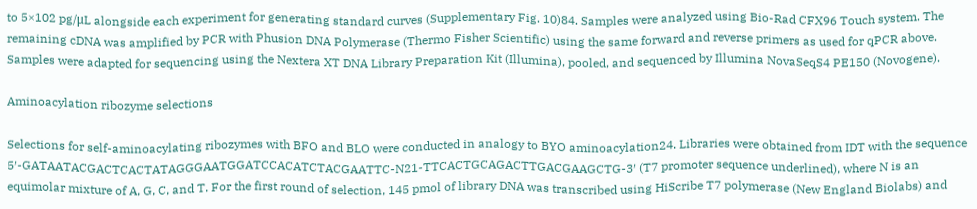to 5×102 pg/μL alongside each experiment for generating standard curves (Supplementary Fig. 10)84. Samples were analyzed using Bio-Rad CFX96 Touch system. The remaining cDNA was amplified by PCR with Phusion DNA Polymerase (Thermo Fisher Scientific) using the same forward and reverse primers as used for qPCR above. Samples were adapted for sequencing using the Nextera XT DNA Library Preparation Kit (Illumina), pooled, and sequenced by Illumina NovaSeqS4 PE150 (Novogene).

Aminoacylation ribozyme selections

Selections for self-aminoacylating ribozymes with BFO and BLO were conducted in analogy to BYO aminoacylation24. Libraries were obtained from IDT with the sequence 5′-GATAATACGACTCACTATAGGGAATGGATCCACATCTACGAATTC-N21-TTCACTGCAGACTTGACGAAGCTG-3′ (T7 promoter sequence underlined), where N is an equimolar mixture of A, G, C, and T. For the first round of selection, 145 pmol of library DNA was transcribed using HiScribe T7 polymerase (New England Biolabs) and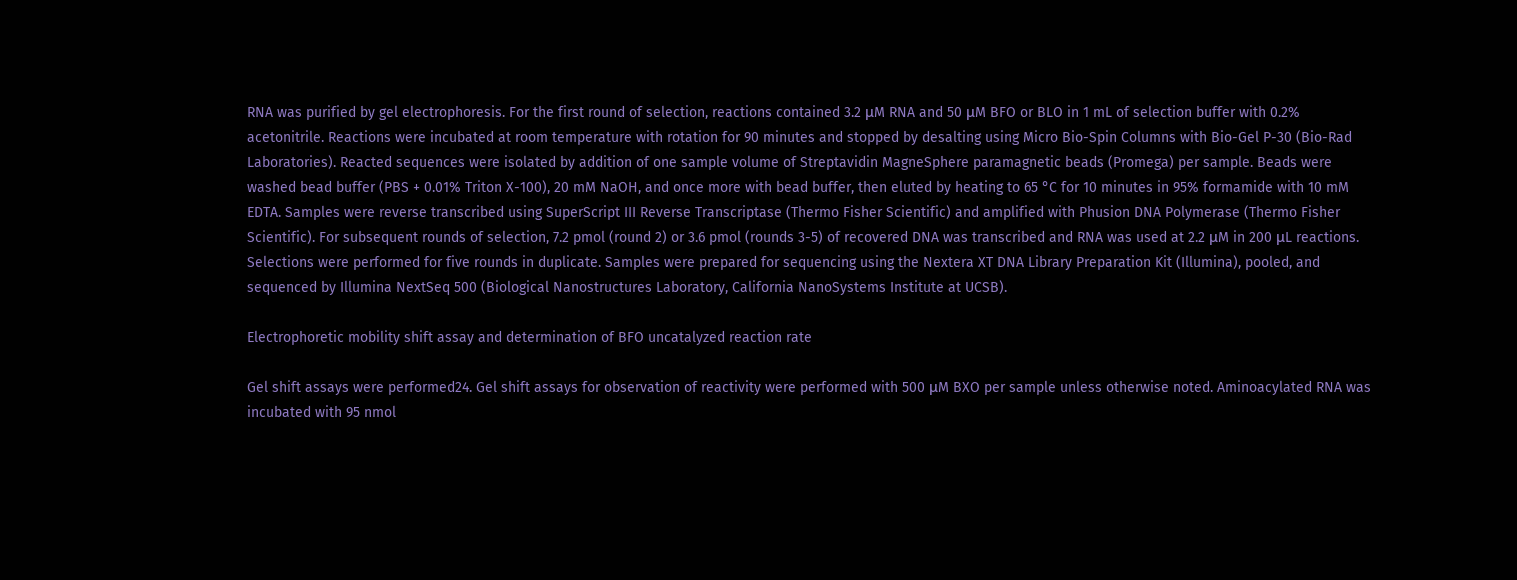RNA was purified by gel electrophoresis. For the first round of selection, reactions contained 3.2 μM RNA and 50 μM BFO or BLO in 1 mL of selection buffer with 0.2% acetonitrile. Reactions were incubated at room temperature with rotation for 90 minutes and stopped by desalting using Micro Bio-Spin Columns with Bio-Gel P-30 (Bio-Rad Laboratories). Reacted sequences were isolated by addition of one sample volume of Streptavidin MagneSphere paramagnetic beads (Promega) per sample. Beads were washed bead buffer (PBS + 0.01% Triton X-100), 20 mM NaOH, and once more with bead buffer, then eluted by heating to 65 °C for 10 minutes in 95% formamide with 10 mM EDTA. Samples were reverse transcribed using SuperScript III Reverse Transcriptase (Thermo Fisher Scientific) and amplified with Phusion DNA Polymerase (Thermo Fisher Scientific). For subsequent rounds of selection, 7.2 pmol (round 2) or 3.6 pmol (rounds 3-5) of recovered DNA was transcribed and RNA was used at 2.2 μM in 200 μL reactions. Selections were performed for five rounds in duplicate. Samples were prepared for sequencing using the Nextera XT DNA Library Preparation Kit (Illumina), pooled, and sequenced by Illumina NextSeq 500 (Biological Nanostructures Laboratory, California NanoSystems Institute at UCSB).

Electrophoretic mobility shift assay and determination of BFO uncatalyzed reaction rate

Gel shift assays were performed24. Gel shift assays for observation of reactivity were performed with 500 μM BXO per sample unless otherwise noted. Aminoacylated RNA was incubated with 95 nmol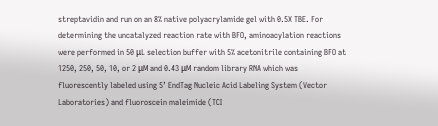streptavidin and run on an 8% native polyacrylamide gel with 0.5X TBE. For determining the uncatalyzed reaction rate with BFO, aminoacylation reactions were performed in 50 μL selection buffer with 5% acetonitrile containing BFO at 1250, 250, 50, 10, or 2 μM and 0.43 μM random library RNA which was fluorescently labeled using 5’ EndTag Nucleic Acid Labeling System (Vector Laboratories) and fluoroscein maleimide (TCI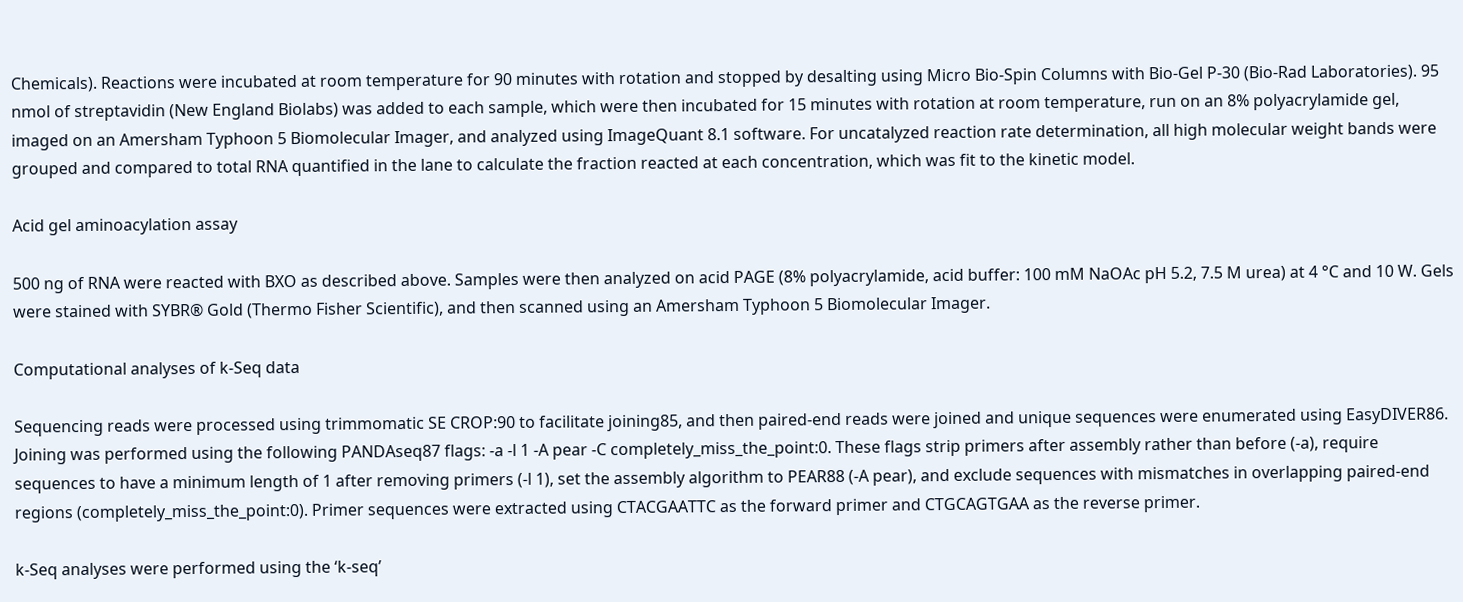Chemicals). Reactions were incubated at room temperature for 90 minutes with rotation and stopped by desalting using Micro Bio-Spin Columns with Bio-Gel P-30 (Bio-Rad Laboratories). 95 nmol of streptavidin (New England Biolabs) was added to each sample, which were then incubated for 15 minutes with rotation at room temperature, run on an 8% polyacrylamide gel, imaged on an Amersham Typhoon 5 Biomolecular Imager, and analyzed using ImageQuant 8.1 software. For uncatalyzed reaction rate determination, all high molecular weight bands were grouped and compared to total RNA quantified in the lane to calculate the fraction reacted at each concentration, which was fit to the kinetic model.

Acid gel aminoacylation assay

500 ng of RNA were reacted with BXO as described above. Samples were then analyzed on acid PAGE (8% polyacrylamide, acid buffer: 100 mM NaOAc pH 5.2, 7.5 M urea) at 4 °C and 10 W. Gels were stained with SYBR® Gold (Thermo Fisher Scientific), and then scanned using an Amersham Typhoon 5 Biomolecular Imager.

Computational analyses of k-Seq data

Sequencing reads were processed using trimmomatic SE CROP:90 to facilitate joining85, and then paired-end reads were joined and unique sequences were enumerated using EasyDIVER86. Joining was performed using the following PANDAseq87 flags: -a -l 1 -A pear -C completely_miss_the_point:0. These flags strip primers after assembly rather than before (-a), require sequences to have a minimum length of 1 after removing primers (-l 1), set the assembly algorithm to PEAR88 (-A pear), and exclude sequences with mismatches in overlapping paired-end regions (completely_miss_the_point:0). Primer sequences were extracted using CTACGAATTC as the forward primer and CTGCAGTGAA as the reverse primer.

k-Seq analyses were performed using the ‘k-seq’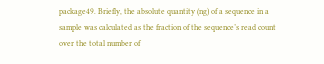package49. Briefly, the absolute quantity (ng) of a sequence in a sample was calculated as the fraction of the sequence’s read count over the total number of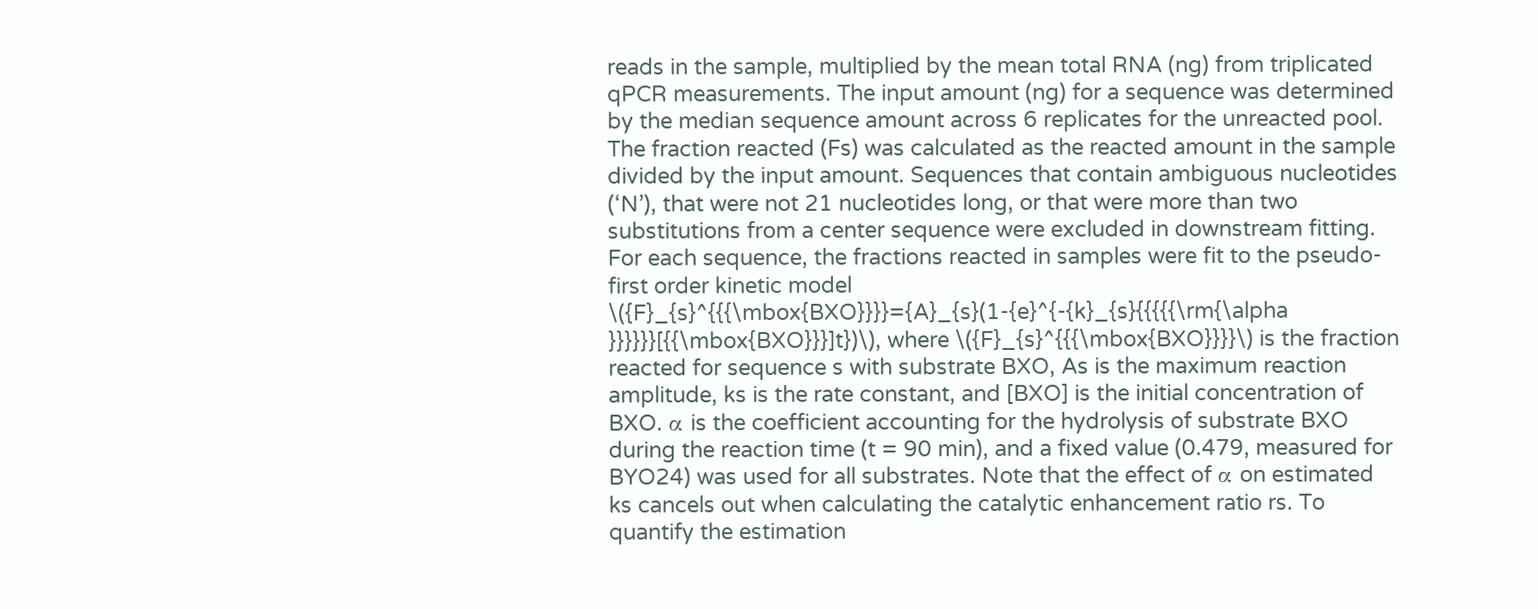reads in the sample, multiplied by the mean total RNA (ng) from triplicated qPCR measurements. The input amount (ng) for a sequence was determined by the median sequence amount across 6 replicates for the unreacted pool. The fraction reacted (Fs) was calculated as the reacted amount in the sample divided by the input amount. Sequences that contain ambiguous nucleotides (‘N’), that were not 21 nucleotides long, or that were more than two substitutions from a center sequence were excluded in downstream fitting. For each sequence, the fractions reacted in samples were fit to the pseudo-first order kinetic model \({F}_{s}^{{{\mbox{BXO}}}}={A}_{s}(1-{e}^{-{k}_{s}{{{{{\rm{\alpha }}}}}}[{{\mbox{BXO}}}]t})\), where \({F}_{s}^{{{\mbox{BXO}}}}\) is the fraction reacted for sequence s with substrate BXO, As is the maximum reaction amplitude, ks is the rate constant, and [BXO] is the initial concentration of BXO. α is the coefficient accounting for the hydrolysis of substrate BXO during the reaction time (t = 90 min), and a fixed value (0.479, measured for BYO24) was used for all substrates. Note that the effect of α on estimated ks cancels out when calculating the catalytic enhancement ratio rs. To quantify the estimation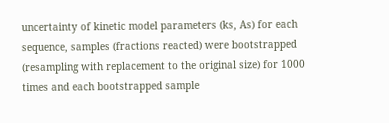uncertainty of kinetic model parameters (ks, As) for each sequence, samples (fractions reacted) were bootstrapped (resampling with replacement to the original size) for 1000 times and each bootstrapped sample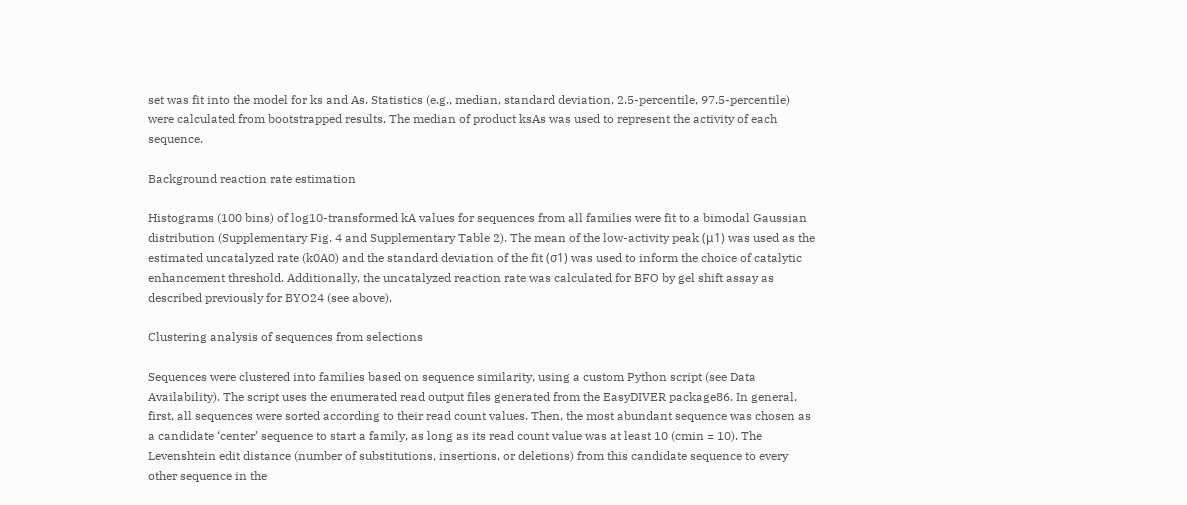set was fit into the model for ks and As. Statistics (e.g., median, standard deviation, 2.5-percentile, 97.5-percentile) were calculated from bootstrapped results. The median of product ksAs was used to represent the activity of each sequence.

Background reaction rate estimation

Histograms (100 bins) of log10-transformed kA values for sequences from all families were fit to a bimodal Gaussian distribution (Supplementary Fig. 4 and Supplementary Table 2). The mean of the low-activity peak (μ1) was used as the estimated uncatalyzed rate (k0A0) and the standard deviation of the fit (σ1) was used to inform the choice of catalytic enhancement threshold. Additionally, the uncatalyzed reaction rate was calculated for BFO by gel shift assay as described previously for BYO24 (see above).

Clustering analysis of sequences from selections

Sequences were clustered into families based on sequence similarity, using a custom Python script (see Data Availability). The script uses the enumerated read output files generated from the EasyDIVER package86. In general, first, all sequences were sorted according to their read count values. Then, the most abundant sequence was chosen as a candidate ‘center’ sequence to start a family, as long as its read count value was at least 10 (cmin = 10). The Levenshtein edit distance (number of substitutions, insertions, or deletions) from this candidate sequence to every other sequence in the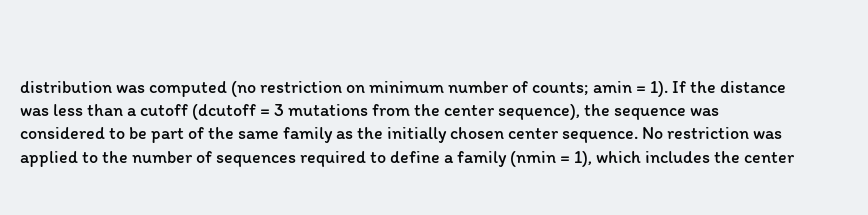distribution was computed (no restriction on minimum number of counts; amin = 1). If the distance was less than a cutoff (dcutoff = 3 mutations from the center sequence), the sequence was considered to be part of the same family as the initially chosen center sequence. No restriction was applied to the number of sequences required to define a family (nmin = 1), which includes the center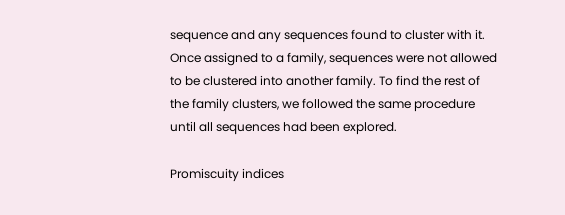sequence and any sequences found to cluster with it. Once assigned to a family, sequences were not allowed to be clustered into another family. To find the rest of the family clusters, we followed the same procedure until all sequences had been explored.

Promiscuity indices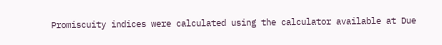Promiscuity indices were calculated using the calculator available at Due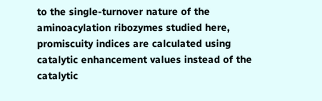to the single-turnover nature of the aminoacylation ribozymes studied here, promiscuity indices are calculated using catalytic enhancement values instead of the catalytic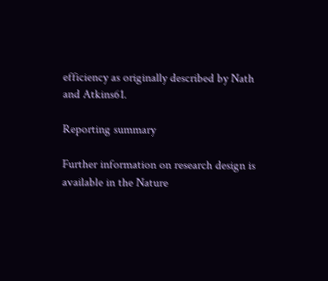efficiency as originally described by Nath and Atkins61.

Reporting summary

Further information on research design is available in the Nature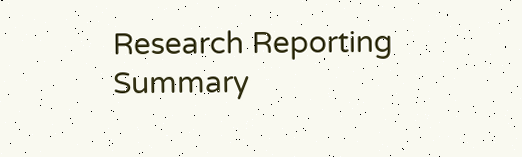Research Reporting Summary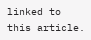linked to this article.